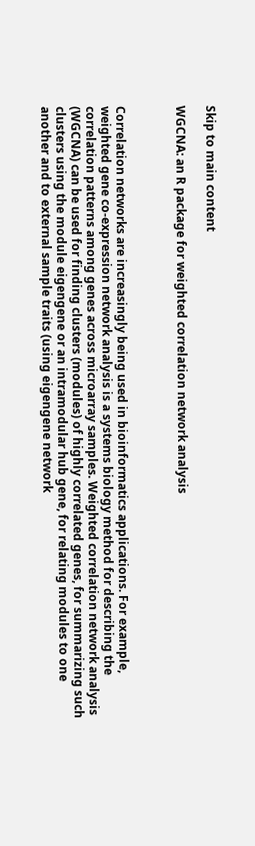Skip to main content

WGCNA: an R package for weighted correlation network analysis



Correlation networks are increasingly being used in bioinformatics applications. For example, weighted gene co-expression network analysis is a systems biology method for describing the correlation patterns among genes across microarray samples. Weighted correlation network analysis (WGCNA) can be used for finding clusters (modules) of highly correlated genes, for summarizing such clusters using the module eigengene or an intramodular hub gene, for relating modules to one another and to external sample traits (using eigengene network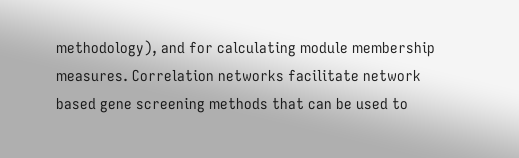methodology), and for calculating module membership measures. Correlation networks facilitate network based gene screening methods that can be used to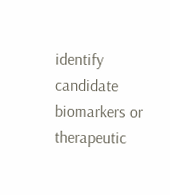identify candidate biomarkers or therapeutic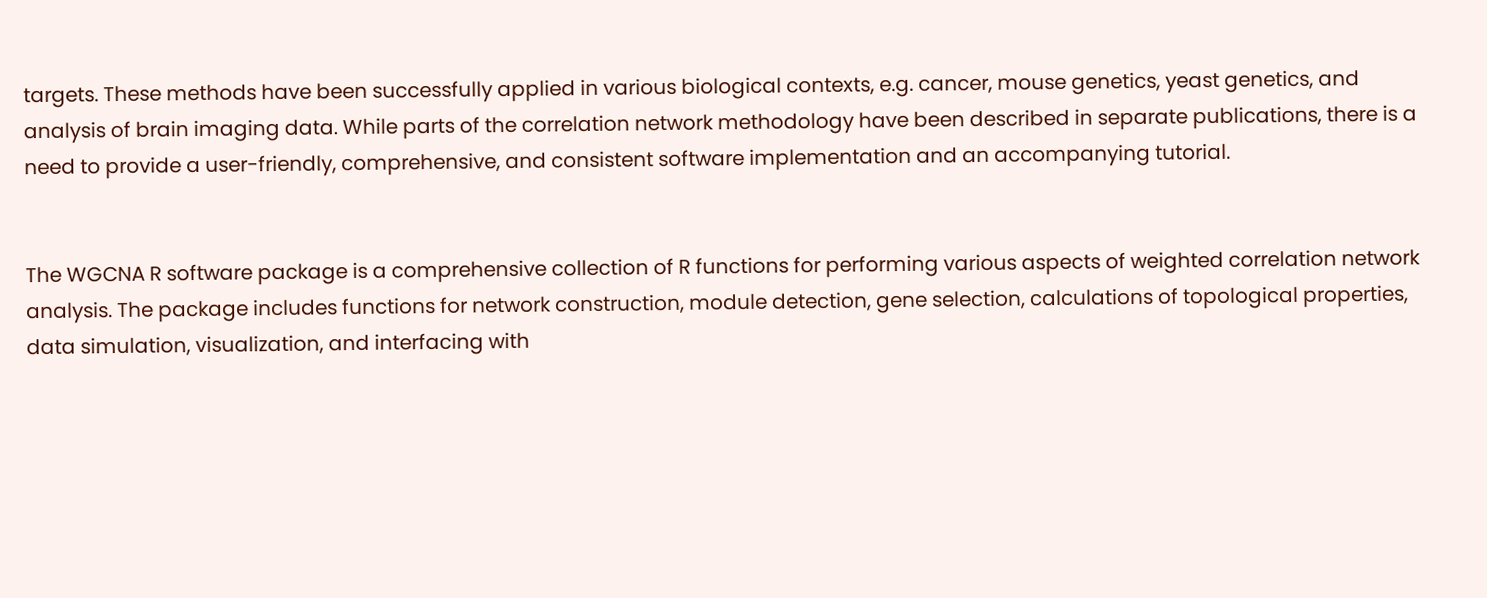targets. These methods have been successfully applied in various biological contexts, e.g. cancer, mouse genetics, yeast genetics, and analysis of brain imaging data. While parts of the correlation network methodology have been described in separate publications, there is a need to provide a user-friendly, comprehensive, and consistent software implementation and an accompanying tutorial.


The WGCNA R software package is a comprehensive collection of R functions for performing various aspects of weighted correlation network analysis. The package includes functions for network construction, module detection, gene selection, calculations of topological properties, data simulation, visualization, and interfacing with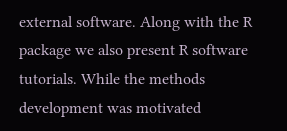external software. Along with the R package we also present R software tutorials. While the methods development was motivated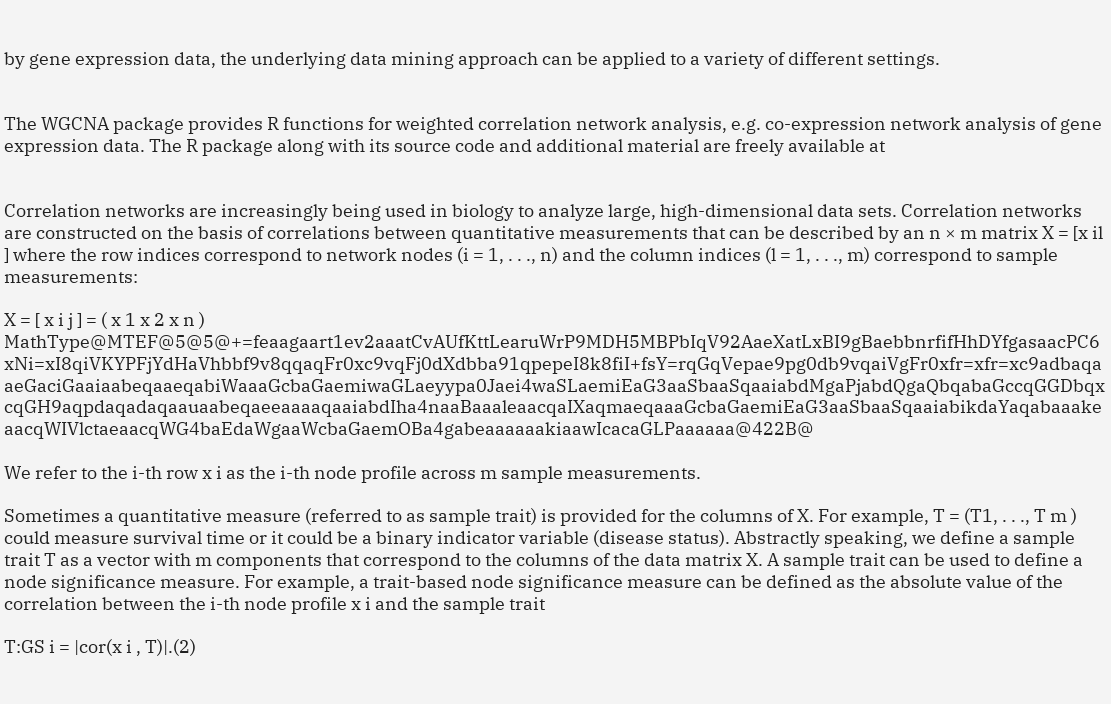by gene expression data, the underlying data mining approach can be applied to a variety of different settings.


The WGCNA package provides R functions for weighted correlation network analysis, e.g. co-expression network analysis of gene expression data. The R package along with its source code and additional material are freely available at


Correlation networks are increasingly being used in biology to analyze large, high-dimensional data sets. Correlation networks are constructed on the basis of correlations between quantitative measurements that can be described by an n × m matrix X = [x il ] where the row indices correspond to network nodes (i = 1, . . ., n) and the column indices (l = 1, . . ., m) correspond to sample measurements:

X = [ x i j ] = ( x 1 x 2 x n ) MathType@MTEF@5@5@+=feaagaart1ev2aaatCvAUfKttLearuWrP9MDH5MBPbIqV92AaeXatLxBI9gBaebbnrfifHhDYfgasaacPC6xNi=xI8qiVKYPFjYdHaVhbbf9v8qqaqFr0xc9vqFj0dXdbba91qpepeI8k8fiI+fsY=rqGqVepae9pg0db9vqaiVgFr0xfr=xfr=xc9adbaqaaeGaciGaaiaabeqaaeqabiWaaaGcbaGaemiwaGLaeyypa0Jaei4waSLaemiEaG3aaSbaaSqaaiabdMgaPjabdQgaQbqabaGccqGGDbqxcqGH9aqpdaqadaqaauaabeqaeeaaaaqaaiabdIha4naaBaaaleaacqaIXaqmaeqaaaGcbaGaemiEaG3aaSbaaSqaaiabikdaYaqabaaakeaacqWIVlctaeaacqWG4baEdaWgaaWcbaGaemOBa4gabeaaaaaakiaawIcacaGLPaaaaaa@422B@

We refer to the i-th row x i as the i-th node profile across m sample measurements.

Sometimes a quantitative measure (referred to as sample trait) is provided for the columns of X. For example, T = (T1, . . ., T m ) could measure survival time or it could be a binary indicator variable (disease status). Abstractly speaking, we define a sample trait T as a vector with m components that correspond to the columns of the data matrix X. A sample trait can be used to define a node significance measure. For example, a trait-based node significance measure can be defined as the absolute value of the correlation between the i-th node profile x i and the sample trait

T:GS i = |cor(x i , T)|.(2)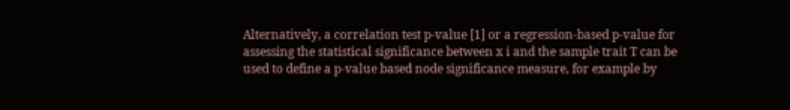Alternatively, a correlation test p-value [1] or a regression-based p-value for assessing the statistical significance between x i and the sample trait T can be used to define a p-value based node significance measure, for example by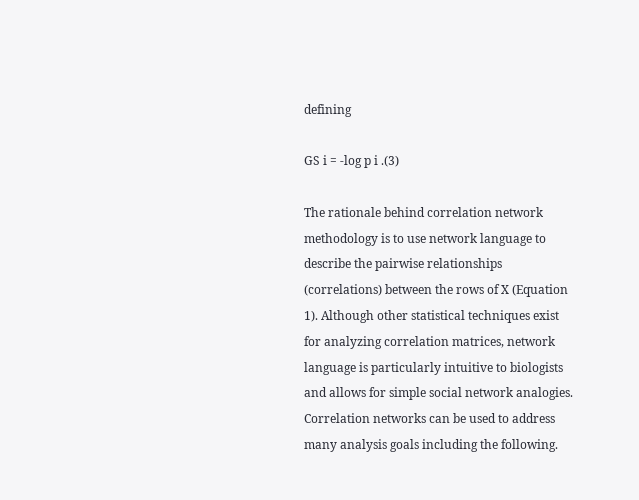defining

GS i = -log p i .(3)

The rationale behind correlation network methodology is to use network language to describe the pairwise relationships (correlations) between the rows of X (Equation 1). Although other statistical techniques exist for analyzing correlation matrices, network language is particularly intuitive to biologists and allows for simple social network analogies. Correlation networks can be used to address many analysis goals including the following.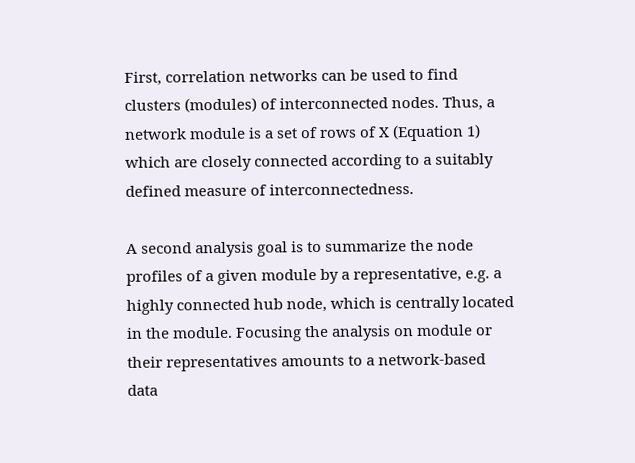First, correlation networks can be used to find clusters (modules) of interconnected nodes. Thus, a network module is a set of rows of X (Equation 1) which are closely connected according to a suitably defined measure of interconnectedness.

A second analysis goal is to summarize the node profiles of a given module by a representative, e.g. a highly connected hub node, which is centrally located in the module. Focusing the analysis on module or their representatives amounts to a network-based data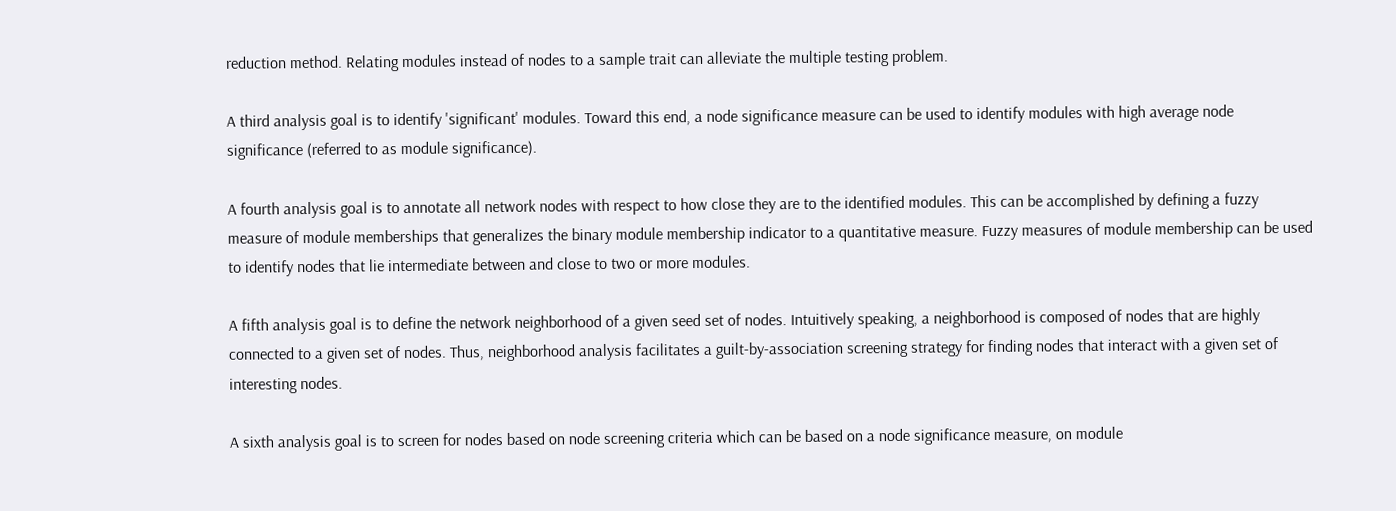reduction method. Relating modules instead of nodes to a sample trait can alleviate the multiple testing problem.

A third analysis goal is to identify 'significant' modules. Toward this end, a node significance measure can be used to identify modules with high average node significance (referred to as module significance).

A fourth analysis goal is to annotate all network nodes with respect to how close they are to the identified modules. This can be accomplished by defining a fuzzy measure of module memberships that generalizes the binary module membership indicator to a quantitative measure. Fuzzy measures of module membership can be used to identify nodes that lie intermediate between and close to two or more modules.

A fifth analysis goal is to define the network neighborhood of a given seed set of nodes. Intuitively speaking, a neighborhood is composed of nodes that are highly connected to a given set of nodes. Thus, neighborhood analysis facilitates a guilt-by-association screening strategy for finding nodes that interact with a given set of interesting nodes.

A sixth analysis goal is to screen for nodes based on node screening criteria which can be based on a node significance measure, on module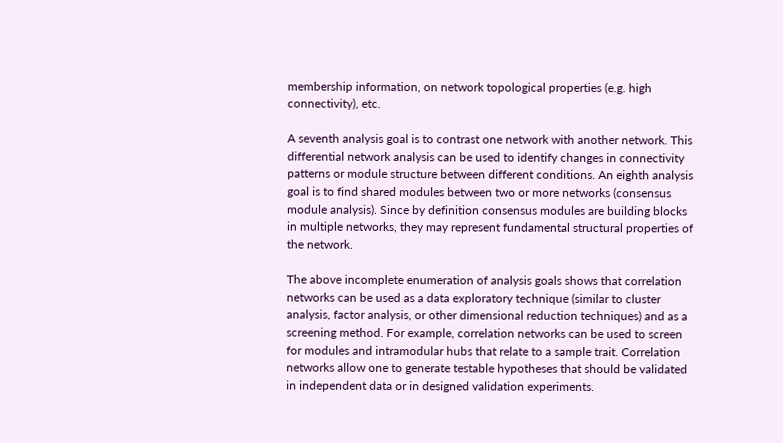membership information, on network topological properties (e.g. high connectivity), etc.

A seventh analysis goal is to contrast one network with another network. This differential network analysis can be used to identify changes in connectivity patterns or module structure between different conditions. An eighth analysis goal is to find shared modules between two or more networks (consensus module analysis). Since by definition consensus modules are building blocks in multiple networks, they may represent fundamental structural properties of the network.

The above incomplete enumeration of analysis goals shows that correlation networks can be used as a data exploratory technique (similar to cluster analysis, factor analysis, or other dimensional reduction techniques) and as a screening method. For example, correlation networks can be used to screen for modules and intramodular hubs that relate to a sample trait. Correlation networks allow one to generate testable hypotheses that should be validated in independent data or in designed validation experiments.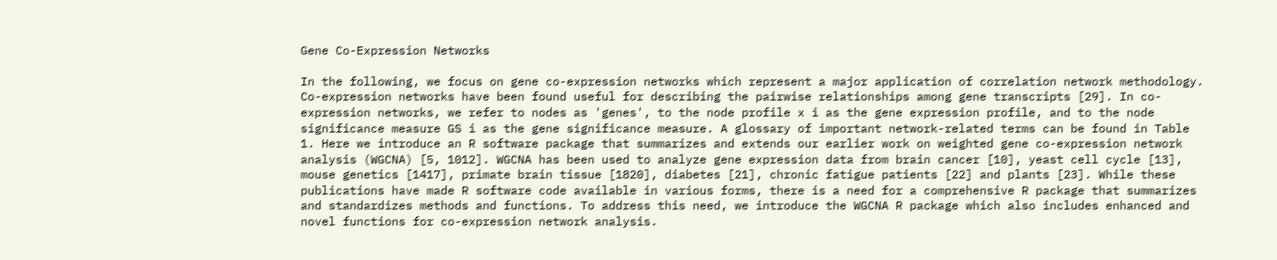Gene Co-Expression Networks

In the following, we focus on gene co-expression networks which represent a major application of correlation network methodology. Co-expression networks have been found useful for describing the pairwise relationships among gene transcripts [29]. In co-expression networks, we refer to nodes as 'genes', to the node profile x i as the gene expression profile, and to the node significance measure GS i as the gene significance measure. A glossary of important network-related terms can be found in Table 1. Here we introduce an R software package that summarizes and extends our earlier work on weighted gene co-expression network analysis (WGCNA) [5, 1012]. WGCNA has been used to analyze gene expression data from brain cancer [10], yeast cell cycle [13], mouse genetics [1417], primate brain tissue [1820], diabetes [21], chronic fatigue patients [22] and plants [23]. While these publications have made R software code available in various forms, there is a need for a comprehensive R package that summarizes and standardizes methods and functions. To address this need, we introduce the WGCNA R package which also includes enhanced and novel functions for co-expression network analysis.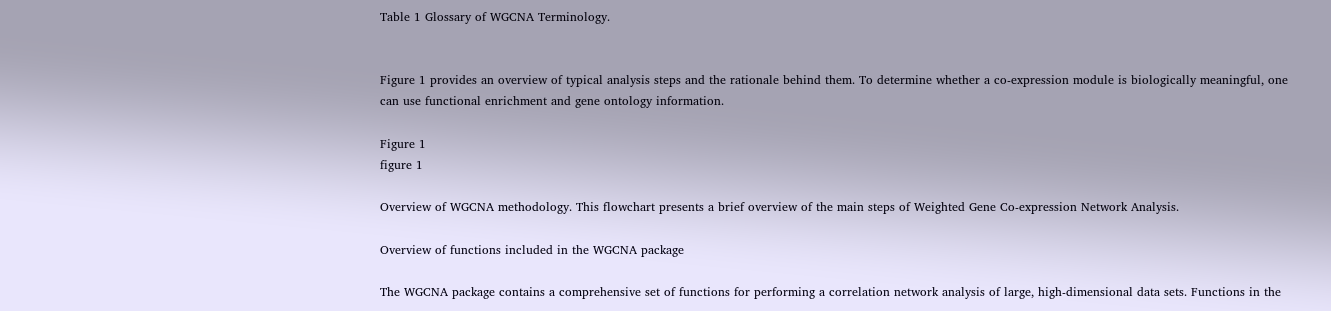Table 1 Glossary of WGCNA Terminology.


Figure 1 provides an overview of typical analysis steps and the rationale behind them. To determine whether a co-expression module is biologically meaningful, one can use functional enrichment and gene ontology information.

Figure 1
figure 1

Overview of WGCNA methodology. This flowchart presents a brief overview of the main steps of Weighted Gene Co-expression Network Analysis.

Overview of functions included in the WGCNA package

The WGCNA package contains a comprehensive set of functions for performing a correlation network analysis of large, high-dimensional data sets. Functions in the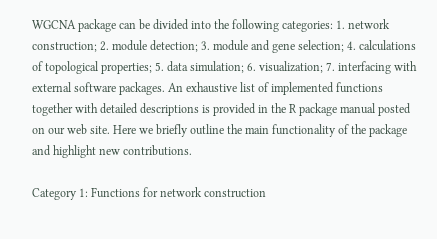WGCNA package can be divided into the following categories: 1. network construction; 2. module detection; 3. module and gene selection; 4. calculations of topological properties; 5. data simulation; 6. visualization; 7. interfacing with external software packages. An exhaustive list of implemented functions together with detailed descriptions is provided in the R package manual posted on our web site. Here we briefly outline the main functionality of the package and highlight new contributions.

Category 1: Functions for network construction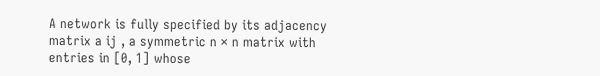A network is fully specified by its adjacency matrix a ij , a symmetric n × n matrix with entries in [0, 1] whose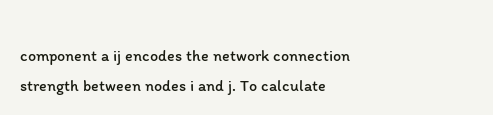component a ij encodes the network connection strength between nodes i and j. To calculate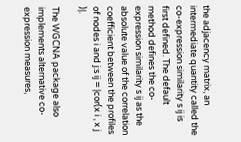the adjacency matrix, an intermediate quantity called the co-expression similarity s ij is first defined. The default method defines the co-expression similarity s ij as the absolute value of the correlation coefficient between the profiles of nodes i and j:s ij = |cor(x i , x j )|.

The WGCNA package also implements alternative co-expression measures,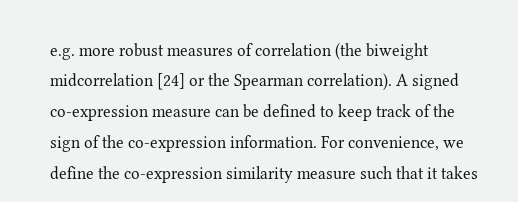e.g. more robust measures of correlation (the biweight midcorrelation [24] or the Spearman correlation). A signed co-expression measure can be defined to keep track of the sign of the co-expression information. For convenience, we define the co-expression similarity measure such that it takes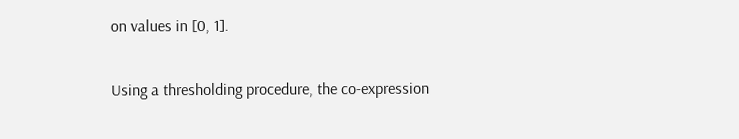on values in [0, 1].

Using a thresholding procedure, the co-expression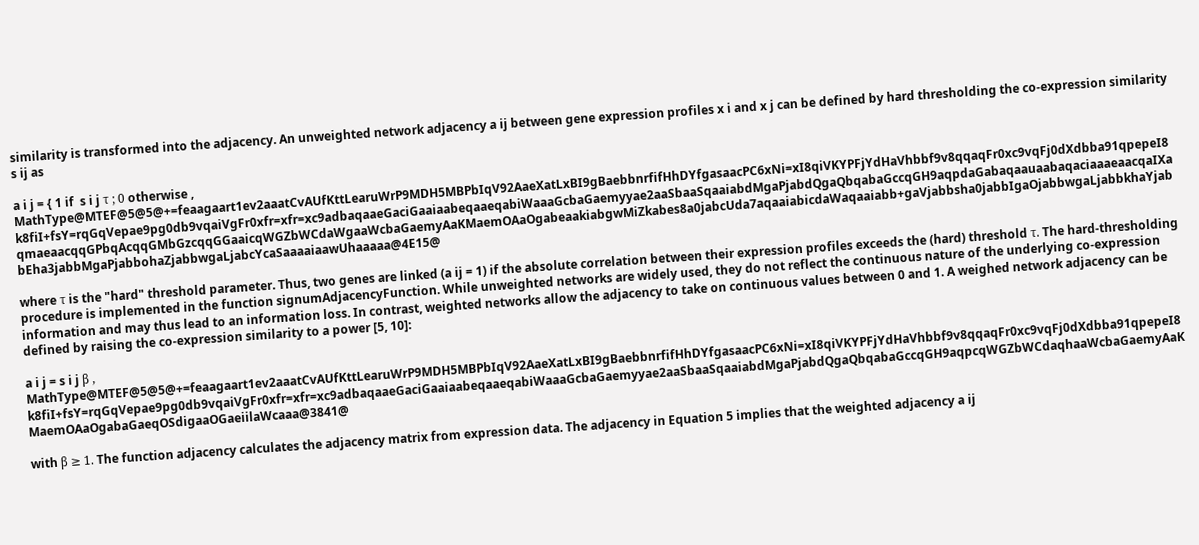similarity is transformed into the adjacency. An unweighted network adjacency a ij between gene expression profiles x i and x j can be defined by hard thresholding the co-expression similarity s ij as

a i j = { 1 if  s i j τ ; 0 otherwise , MathType@MTEF@5@5@+=feaagaart1ev2aaatCvAUfKttLearuWrP9MDH5MBPbIqV92AaeXatLxBI9gBaebbnrfifHhDYfgasaacPC6xNi=xI8qiVKYPFjYdHaVhbbf9v8qqaqFr0xc9vqFj0dXdbba91qpepeI8k8fiI+fsY=rqGqVepae9pg0db9vqaiVgFr0xfr=xfr=xc9adbaqaaeGaciGaaiaabeqaaeqabiWaaaGcbaGaemyyae2aaSbaaSqaaiabdMgaPjabdQgaQbqabaGccqGH9aqpdaGabaqaauaabaqaciaaaeaacqaIXaqmaeaacqqGPbqAcqqGMbGzcqqGGaaicqWGZbWCdaWgaaWcbaGaemyAaKMaemOAaOgabeaakiabgwMiZkabes8a0jabcUda7aqaaiabicdaWaqaaiabb+gaVjabbsha0jabbIgaOjabbwgaLjabbkhaYjabbEha3jabbMgaPjabbohaZjabbwgaLjabcYcaSaaaaiaawUhaaaaa@4E15@

where τ is the "hard" threshold parameter. Thus, two genes are linked (a ij = 1) if the absolute correlation between their expression profiles exceeds the (hard) threshold τ. The hard-thresholding procedure is implemented in the function signumAdjacencyFunction. While unweighted networks are widely used, they do not reflect the continuous nature of the underlying co-expression information and may thus lead to an information loss. In contrast, weighted networks allow the adjacency to take on continuous values between 0 and 1. A weighed network adjacency can be defined by raising the co-expression similarity to a power [5, 10]:

a i j = s i j β , MathType@MTEF@5@5@+=feaagaart1ev2aaatCvAUfKttLearuWrP9MDH5MBPbIqV92AaeXatLxBI9gBaebbnrfifHhDYfgasaacPC6xNi=xI8qiVKYPFjYdHaVhbbf9v8qqaqFr0xc9vqFj0dXdbba91qpepeI8k8fiI+fsY=rqGqVepae9pg0db9vqaiVgFr0xfr=xfr=xc9adbaqaaeGaciGaaiaabeqaaeqabiWaaaGcbaGaemyyae2aaSbaaSqaaiabdMgaPjabdQgaQbqabaGccqGH9aqpcqWGZbWCdaqhaaWcbaGaemyAaKMaemOAaOgabaGaeqOSdigaaOGaeiilaWcaaa@3841@

with β ≥ 1. The function adjacency calculates the adjacency matrix from expression data. The adjacency in Equation 5 implies that the weighted adjacency a ij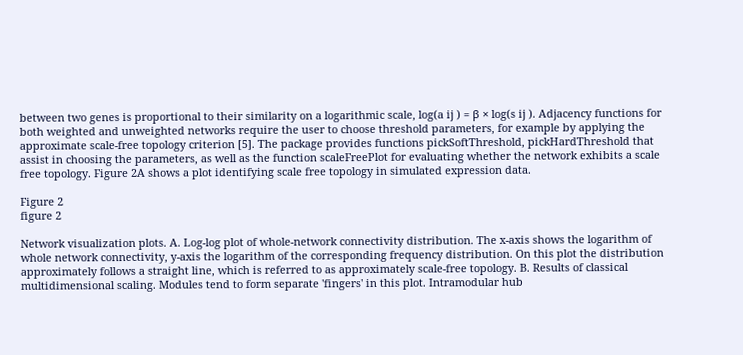between two genes is proportional to their similarity on a logarithmic scale, log(a ij ) = β × log(s ij ). Adjacency functions for both weighted and unweighted networks require the user to choose threshold parameters, for example by applying the approximate scale-free topology criterion [5]. The package provides functions pickSoftThreshold, pickHardThreshold that assist in choosing the parameters, as well as the function scaleFreePlot for evaluating whether the network exhibits a scale free topology. Figure 2A shows a plot identifying scale free topology in simulated expression data.

Figure 2
figure 2

Network visualization plots. A. Log-log plot of whole-network connectivity distribution. The x-axis shows the logarithm of whole network connectivity, y-axis the logarithm of the corresponding frequency distribution. On this plot the distribution approximately follows a straight line, which is referred to as approximately scale-free topology. B. Results of classical multidimensional scaling. Modules tend to form separate 'fingers' in this plot. Intramodular hub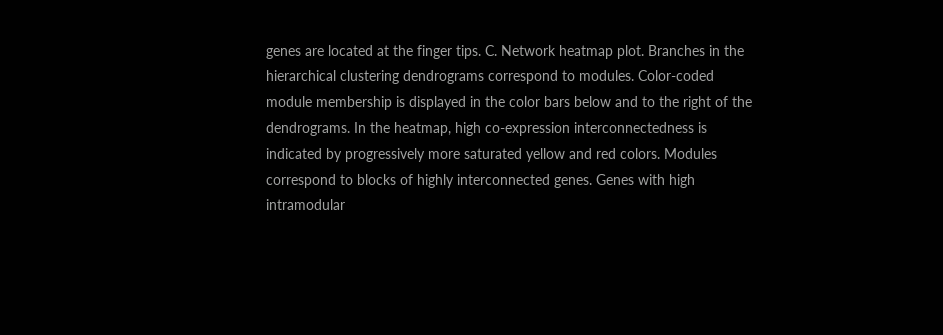genes are located at the finger tips. C. Network heatmap plot. Branches in the hierarchical clustering dendrograms correspond to modules. Color-coded module membership is displayed in the color bars below and to the right of the dendrograms. In the heatmap, high co-expression interconnectedness is indicated by progressively more saturated yellow and red colors. Modules correspond to blocks of highly interconnected genes. Genes with high intramodular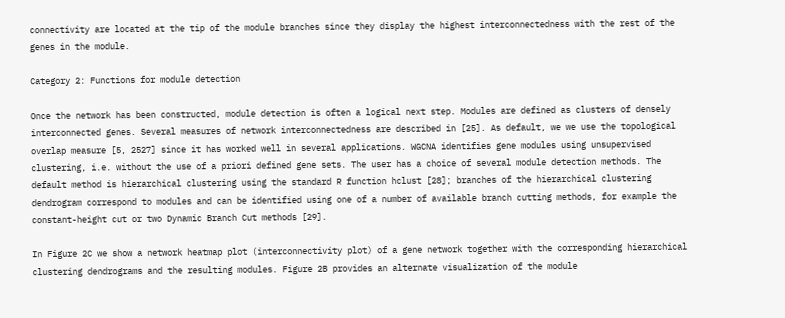connectivity are located at the tip of the module branches since they display the highest interconnectedness with the rest of the genes in the module.

Category 2: Functions for module detection

Once the network has been constructed, module detection is often a logical next step. Modules are defined as clusters of densely interconnected genes. Several measures of network interconnectedness are described in [25]. As default, we we use the topological overlap measure [5, 2527] since it has worked well in several applications. WGCNA identifies gene modules using unsupervised clustering, i.e. without the use of a priori defined gene sets. The user has a choice of several module detection methods. The default method is hierarchical clustering using the standard R function hclust [28]; branches of the hierarchical clustering dendrogram correspond to modules and can be identified using one of a number of available branch cutting methods, for example the constant-height cut or two Dynamic Branch Cut methods [29].

In Figure 2C we show a network heatmap plot (interconnectivity plot) of a gene network together with the corresponding hierarchical clustering dendrograms and the resulting modules. Figure 2B provides an alternate visualization of the module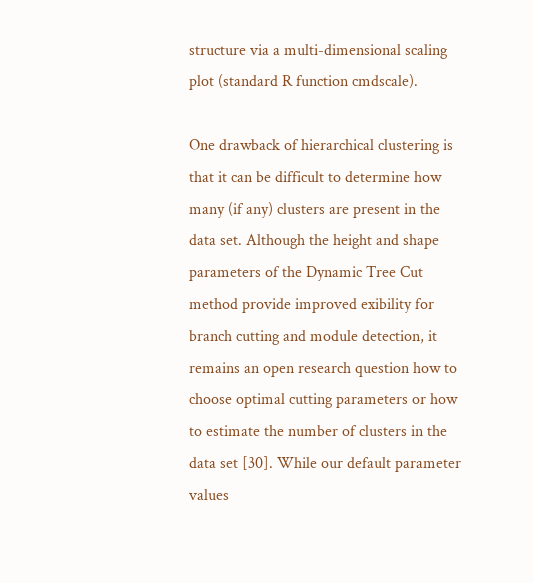structure via a multi-dimensional scaling plot (standard R function cmdscale).

One drawback of hierarchical clustering is that it can be difficult to determine how many (if any) clusters are present in the data set. Although the height and shape parameters of the Dynamic Tree Cut method provide improved exibility for branch cutting and module detection, it remains an open research question how to choose optimal cutting parameters or how to estimate the number of clusters in the data set [30]. While our default parameter values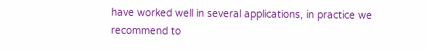have worked well in several applications, in practice we recommend to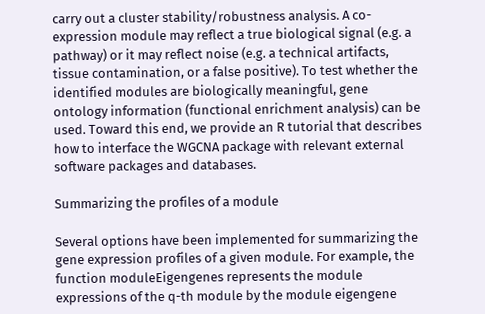carry out a cluster stability/robustness analysis. A co-expression module may reflect a true biological signal (e.g. a pathway) or it may reflect noise (e.g. a technical artifacts, tissue contamination, or a false positive). To test whether the identified modules are biologically meaningful, gene ontology information (functional enrichment analysis) can be used. Toward this end, we provide an R tutorial that describes how to interface the WGCNA package with relevant external software packages and databases.

Summarizing the profiles of a module

Several options have been implemented for summarizing the gene expression profiles of a given module. For example, the function moduleEigengenes represents the module expressions of the q-th module by the module eigengene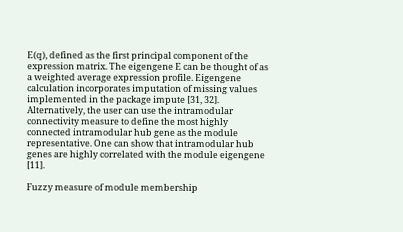E(q), defined as the first principal component of the expression matrix. The eigengene E can be thought of as a weighted average expression profile. Eigengene calculation incorporates imputation of missing values implemented in the package impute [31, 32]. Alternatively, the user can use the intramodular connectivity measure to define the most highly connected intramodular hub gene as the module representative. One can show that intramodular hub genes are highly correlated with the module eigengene [11].

Fuzzy measure of module membership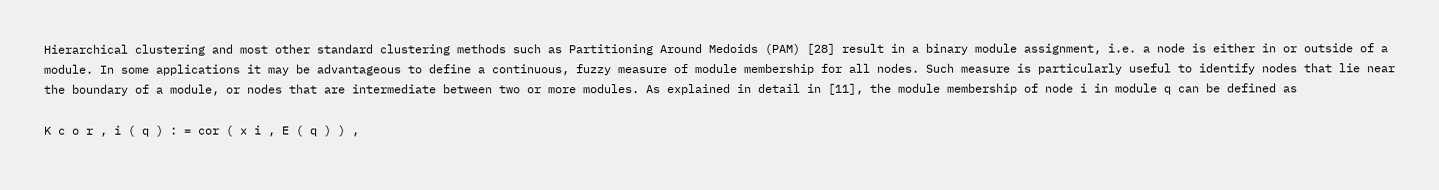Hierarchical clustering and most other standard clustering methods such as Partitioning Around Medoids (PAM) [28] result in a binary module assignment, i.e. a node is either in or outside of a module. In some applications it may be advantageous to define a continuous, fuzzy measure of module membership for all nodes. Such measure is particularly useful to identify nodes that lie near the boundary of a module, or nodes that are intermediate between two or more modules. As explained in detail in [11], the module membership of node i in module q can be defined as

K c o r , i ( q ) : = cor ( x i , E ( q ) ) ,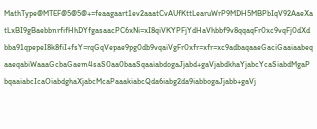MathType@MTEF@5@5@+=feaagaart1ev2aaatCvAUfKttLearuWrP9MDH5MBPbIqV92AaeXatLxBI9gBaebbnrfifHhDYfgasaacPC6xNi=xI8qiVKYPFjYdHaVhbbf9v8qqaqFr0xc9vqFj0dXdbba91qpepeI8k8fiI+fsY=rqGqVepae9pg0db9vqaiVgFr0xfr=xfr=xc9adbaqaaeGaciGaaiaabeqaaeqabiWaaaGcbaGaem4saS0aa0baaSqaaiabdogaJjabd+gaVjabdkhaYjabcYcaSiabdMgaPbqaaiabcIcaOiabdghaXjabcMcaPaaakiabcQda6iabg2da9iabbogaJjabb+gaVj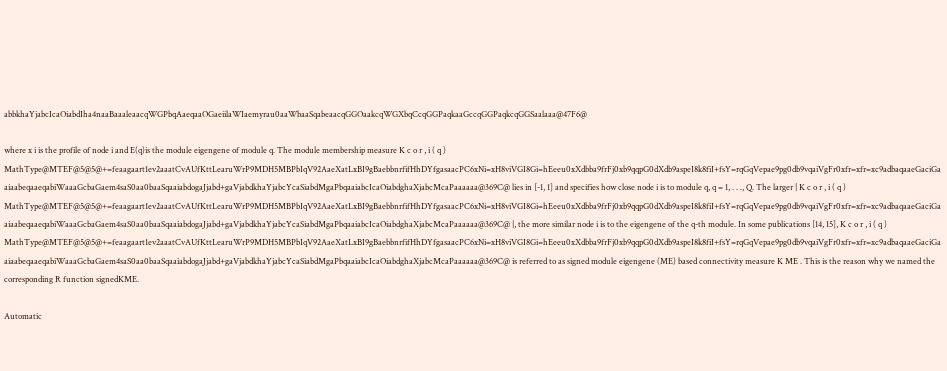abbkhaYjabcIcaOiabdIha4naaBaaaleaacqWGPbqAaeqaaOGaeiilaWIaemyrau0aaWbaaSqabeaacqGGOaakcqWGXbqCcqGGPaqkaaGccqGGPaqkcqGGSaalaaa@47F6@

where x i is the profile of node i and E(q)is the module eigengene of module q. The module membership measure K c o r , i ( q ) MathType@MTEF@5@5@+=feaagaart1ev2aaatCvAUfKttLearuWrP9MDH5MBPbIqV92AaeXatLxBI9gBaebbnrfifHhDYfgasaacPC6xNi=xH8viVGI8Gi=hEeeu0xXdbba9frFj0xb9qqpG0dXdb9aspeI8k8fiI+fsY=rqGqVepae9pg0db9vqaiVgFr0xfr=xfr=xc9adbaqaaeGaciGaaiaabeqaaeqabiWaaaGcbaGaem4saS0aa0baaSqaaiabdogaJjabd+gaVjabdkhaYjabcYcaSiabdMgaPbqaaiabcIcaOiabdghaXjabcMcaPaaaaaa@369C@ lies in [-1, 1] and specifies how close node i is to module q, q = 1, . . ., Q. The larger | K c o r , i ( q ) MathType@MTEF@5@5@+=feaagaart1ev2aaatCvAUfKttLearuWrP9MDH5MBPbIqV92AaeXatLxBI9gBaebbnrfifHhDYfgasaacPC6xNi=xH8viVGI8Gi=hEeeu0xXdbba9frFj0xb9qqpG0dXdb9aspeI8k8fiI+fsY=rqGqVepae9pg0db9vqaiVgFr0xfr=xfr=xc9adbaqaaeGaciGaaiaabeqaaeqabiWaaaGcbaGaem4saS0aa0baaSqaaiabdogaJjabd+gaVjabdkhaYjabcYcaSiabdMgaPbqaaiabcIcaOiabdghaXjabcMcaPaaaaaa@369C@ |, the more similar node i is to the eigengene of the q-th module. In some publications [14, 15], K c o r , i ( q ) MathType@MTEF@5@5@+=feaagaart1ev2aaatCvAUfKttLearuWrP9MDH5MBPbIqV92AaeXatLxBI9gBaebbnrfifHhDYfgasaacPC6xNi=xH8viVGI8Gi=hEeeu0xXdbba9frFj0xb9qqpG0dXdb9aspeI8k8fiI+fsY=rqGqVepae9pg0db9vqaiVgFr0xfr=xfr=xc9adbaqaaeGaciGaaiaabeqaaeqabiWaaaGcbaGaem4saS0aa0baaSqaaiabdogaJjabd+gaVjabdkhaYjabcYcaSiabdMgaPbqaaiabcIcaOiabdghaXjabcMcaPaaaaaa@369C@ is referred to as signed module eigengene (ME) based connectivity measure K ME . This is the reason why we named the corresponding R function signedKME.

Automatic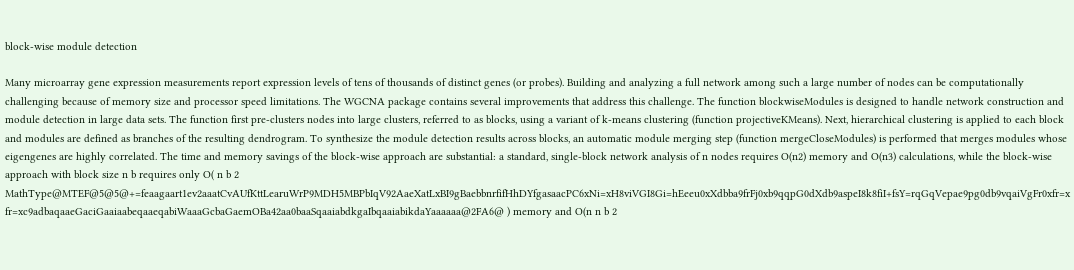block-wise module detection

Many microarray gene expression measurements report expression levels of tens of thousands of distinct genes (or probes). Building and analyzing a full network among such a large number of nodes can be computationally challenging because of memory size and processor speed limitations. The WGCNA package contains several improvements that address this challenge. The function blockwiseModules is designed to handle network construction and module detection in large data sets. The function first pre-clusters nodes into large clusters, referred to as blocks, using a variant of k-means clustering (function projectiveKMeans). Next, hierarchical clustering is applied to each block and modules are defined as branches of the resulting dendrogram. To synthesize the module detection results across blocks, an automatic module merging step (function mergeCloseModules) is performed that merges modules whose eigengenes are highly correlated. The time and memory savings of the block-wise approach are substantial: a standard, single-block network analysis of n nodes requires O(n2) memory and O(n3) calculations, while the block-wise approach with block size n b requires only O( n b 2 MathType@MTEF@5@5@+=feaagaart1ev2aaatCvAUfKttLearuWrP9MDH5MBPbIqV92AaeXatLxBI9gBaebbnrfifHhDYfgasaacPC6xNi=xH8viVGI8Gi=hEeeu0xXdbba9frFj0xb9qqpG0dXdb9aspeI8k8fiI+fsY=rqGqVepae9pg0db9vqaiVgFr0xfr=xfr=xc9adbaqaaeGaciGaaiaabeqaaeqabiWaaaGcbaGaemOBa42aa0baaSqaaiabdkgaIbqaaiabikdaYaaaaaa@2FA6@ ) memory and O(n n b 2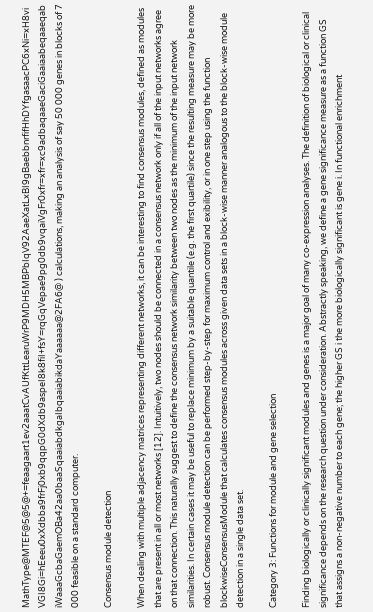MathType@MTEF@5@5@+=feaagaart1ev2aaatCvAUfKttLearuWrP9MDH5MBPbIqV92AaeXatLxBI9gBaebbnrfifHhDYfgasaacPC6xNi=xH8viVGI8Gi=hEeeu0xXdbba9frFj0xb9qqpG0dXdb9aspeI8k8fiI+fsY=rqGqVepae9pg0db9vqaiVgFr0xfr=xfr=xc9adbaqaaeGaciGaaiaabeqaaeqabiWaaaGcbaGaemOBa42aa0baaSqaaiabdkgaIbqaaiabikdaYaaaaaa@2FA6@ ) calculations, making an analysis of say 50 000 genes in blocks of 7 000 feasible on a standard computer.

Consensus module detection

When dealing with multiple adjacency matrices representing different networks, it can be interesting to find consensus modules, defined as modules that are present in all or most networks [12]. Intuitively, two nodes should be connected in a consensus network only if all of the input networks agree on that connection. This naturally suggest to define the consensus network similarity between two nodes as the minimum of the input network similarities. In certain cases it may be useful to replace minimum by a suitable quantile (e.g. the first quartile) since the resulting measure may be more robust. Consensus module detection can be performed step-by-step for maximum control and exibility, or in one step using the function blockwiseConsensusModule that calculates consensus modules across given data sets in a block-wise manner analogous to the block-wise module detection in a single data set.

Category 3: Functions for module and gene selection

Finding biologically or clinically significant modules and genes is a major goal of many co-expression analyses. The definition of biological or clinical significance depends on the research question under consideration. Abstractly speaking, we define a gene significance measure as a function GS that assigns a non-negative number to each gene; the higher GS i the more biologically significant is gene i. In functional enrichment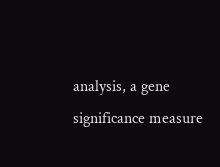analysis, a gene significance measure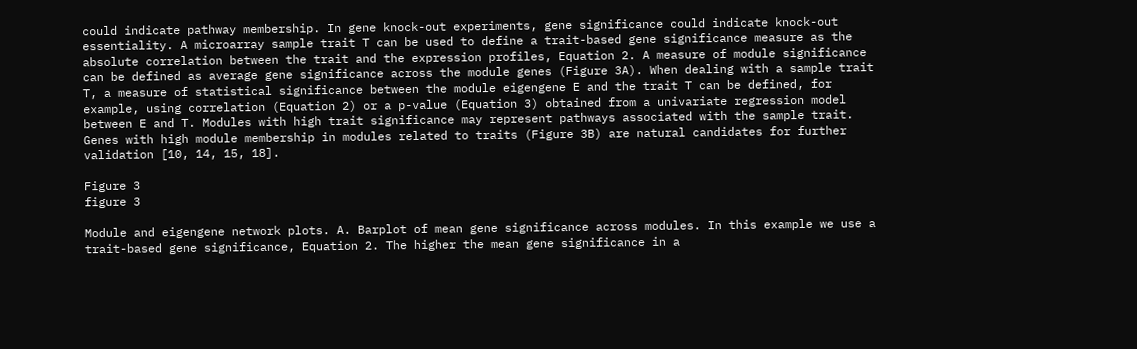could indicate pathway membership. In gene knock-out experiments, gene significance could indicate knock-out essentiality. A microarray sample trait T can be used to define a trait-based gene significance measure as the absolute correlation between the trait and the expression profiles, Equation 2. A measure of module significance can be defined as average gene significance across the module genes (Figure 3A). When dealing with a sample trait T, a measure of statistical significance between the module eigengene E and the trait T can be defined, for example, using correlation (Equation 2) or a p-value (Equation 3) obtained from a univariate regression model between E and T. Modules with high trait significance may represent pathways associated with the sample trait. Genes with high module membership in modules related to traits (Figure 3B) are natural candidates for further validation [10, 14, 15, 18].

Figure 3
figure 3

Module and eigengene network plots. A. Barplot of mean gene significance across modules. In this example we use a trait-based gene significance, Equation 2. The higher the mean gene significance in a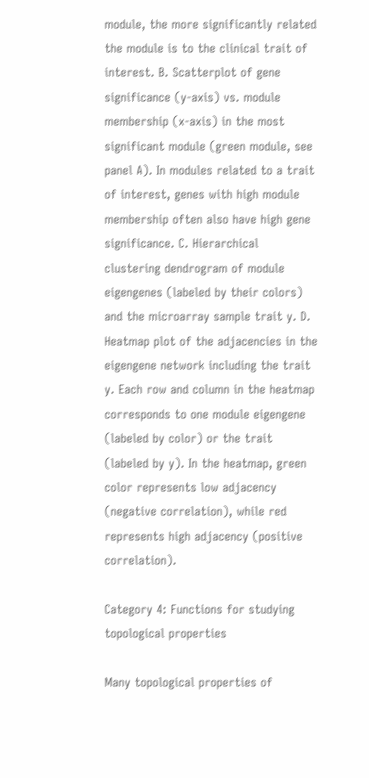module, the more significantly related the module is to the clinical trait of interest. B. Scatterplot of gene significance (y-axis) vs. module membership (x-axis) in the most significant module (green module, see panel A). In modules related to a trait of interest, genes with high module membership often also have high gene significance. C. Hierarchical clustering dendrogram of module eigengenes (labeled by their colors) and the microarray sample trait y. D. Heatmap plot of the adjacencies in the eigengene network including the trait y. Each row and column in the heatmap corresponds to one module eigengene (labeled by color) or the trait (labeled by y). In the heatmap, green color represents low adjacency (negative correlation), while red represents high adjacency (positive correlation).

Category 4: Functions for studying topological properties

Many topological properties of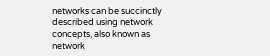networks can be succinctly described using network concepts, also known as network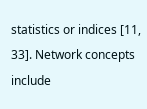statistics or indices [11, 33]. Network concepts include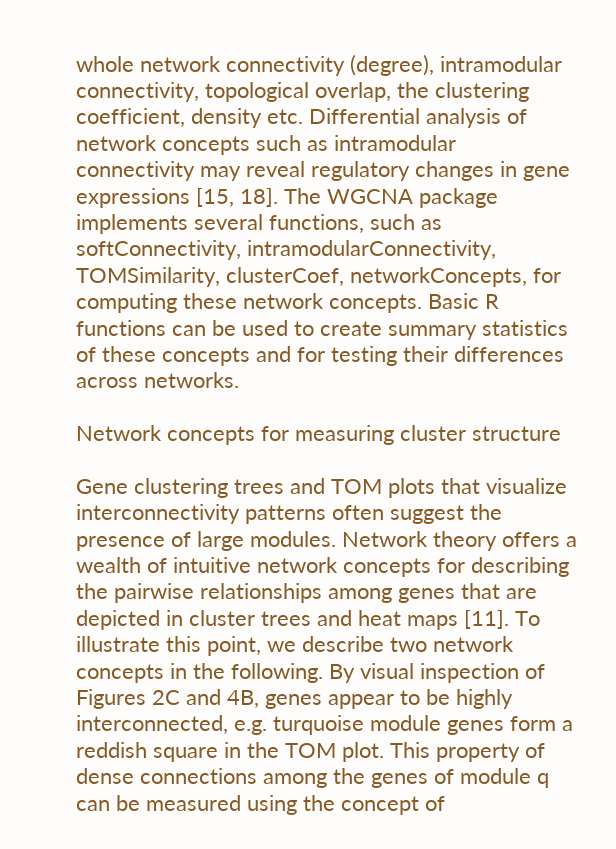whole network connectivity (degree), intramodular connectivity, topological overlap, the clustering coefficient, density etc. Differential analysis of network concepts such as intramodular connectivity may reveal regulatory changes in gene expressions [15, 18]. The WGCNA package implements several functions, such as softConnectivity, intramodularConnectivity, TOMSimilarity, clusterCoef, networkConcepts, for computing these network concepts. Basic R functions can be used to create summary statistics of these concepts and for testing their differences across networks.

Network concepts for measuring cluster structure

Gene clustering trees and TOM plots that visualize interconnectivity patterns often suggest the presence of large modules. Network theory offers a wealth of intuitive network concepts for describing the pairwise relationships among genes that are depicted in cluster trees and heat maps [11]. To illustrate this point, we describe two network concepts in the following. By visual inspection of Figures 2C and 4B, genes appear to be highly interconnected, e.g. turquoise module genes form a reddish square in the TOM plot. This property of dense connections among the genes of module q can be measured using the concept of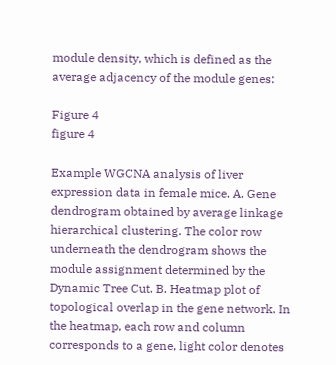module density, which is defined as the average adjacency of the module genes:

Figure 4
figure 4

Example WGCNA analysis of liver expression data in female mice. A. Gene dendrogram obtained by average linkage hierarchical clustering. The color row underneath the dendrogram shows the module assignment determined by the Dynamic Tree Cut. B. Heatmap plot of topological overlap in the gene network. In the heatmap, each row and column corresponds to a gene, light color denotes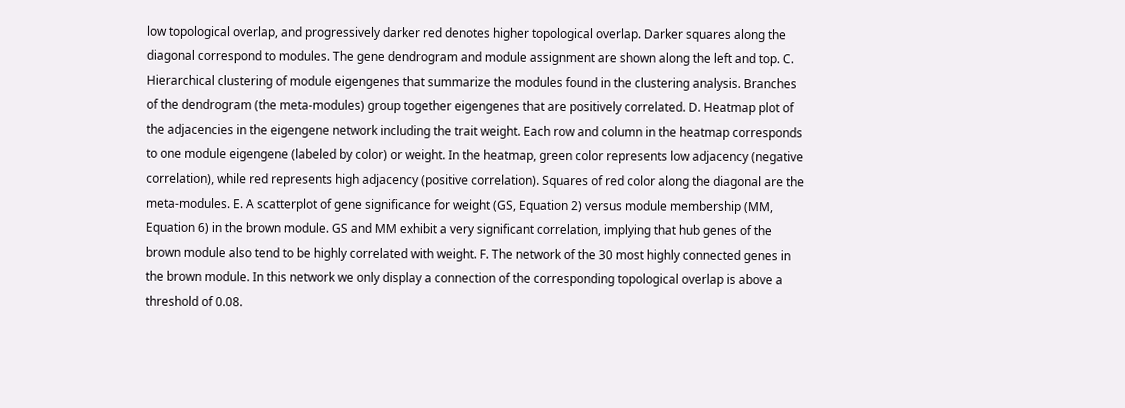low topological overlap, and progressively darker red denotes higher topological overlap. Darker squares along the diagonal correspond to modules. The gene dendrogram and module assignment are shown along the left and top. C. Hierarchical clustering of module eigengenes that summarize the modules found in the clustering analysis. Branches of the dendrogram (the meta-modules) group together eigengenes that are positively correlated. D. Heatmap plot of the adjacencies in the eigengene network including the trait weight. Each row and column in the heatmap corresponds to one module eigengene (labeled by color) or weight. In the heatmap, green color represents low adjacency (negative correlation), while red represents high adjacency (positive correlation). Squares of red color along the diagonal are the meta-modules. E. A scatterplot of gene significance for weight (GS, Equation 2) versus module membership (MM, Equation 6) in the brown module. GS and MM exhibit a very significant correlation, implying that hub genes of the brown module also tend to be highly correlated with weight. F. The network of the 30 most highly connected genes in the brown module. In this network we only display a connection of the corresponding topological overlap is above a threshold of 0.08.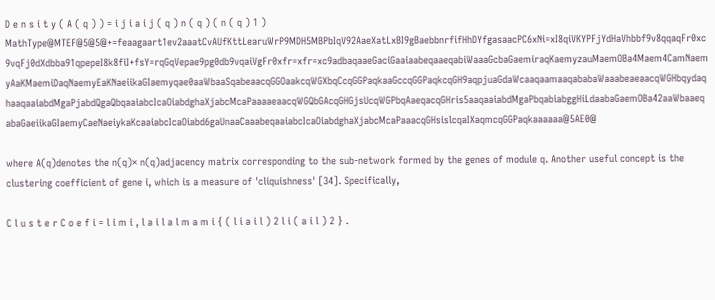D e n s i t y ( A ( q ) ) = i j i a i j ( q ) n ( q ) ( n ( q ) 1 ) MathType@MTEF@5@5@+=feaagaart1ev2aaatCvAUfKttLearuWrP9MDH5MBPbIqV92AaeXatLxBI9gBaebbnrfifHhDYfgasaacPC6xNi=xI8qiVKYPFjYdHaVhbbf9v8qqaqFr0xc9vqFj0dXdbba91qpepeI8k8fiI+fsY=rqGqVepae9pg0db9vqaiVgFr0xfr=xfr=xc9adbaqaaeGaciGaaiaabeqaaeqabiWaaaGcbaGaemiraqKaemyzauMaemOBa4Maem4CamNaemyAaKMaemiDaqNaemyEaKNaeiikaGIaemyqae0aaWbaaSqabeaacqGGOaakcqWGXbqCcqGGPaqkaaGccqGGPaqkcqGH9aqpjuaGdaWcaaqaamaaqababaWaaabeaeaacqWGHbqydaqhaaqaaiabdMgaPjabdQgaQbqaaiabcIcaOiabdghaXjabcMcaPaaaaeaacqWGQbGAcqGHGjsUcqWGPbqAaeqacqGHris5aaqaaiabdMgaPbqabiabggHiLdaabaGaemOBa42aaWbaaeqabaGaeiikaGIaemyCaeNaeiykaKcaaiabcIcaOiabd6gaUnaaCaaabeqaaiabcIcaOiabdghaXjabcMcaPaaacqGHsislcqaIXaqmcqGGPaqkaaaaaa@5AE0@

where A(q)denotes the n(q)× n(q)adjacency matrix corresponding to the sub-network formed by the genes of module q. Another useful concept is the clustering coefficient of gene i, which is a measure of 'cliquishness' [34]. Specifically,

C l u s t e r C o e f i = l i m i , l a i l a l m a m i { ( l i a i l ) 2 l i ( a i l ) 2 } .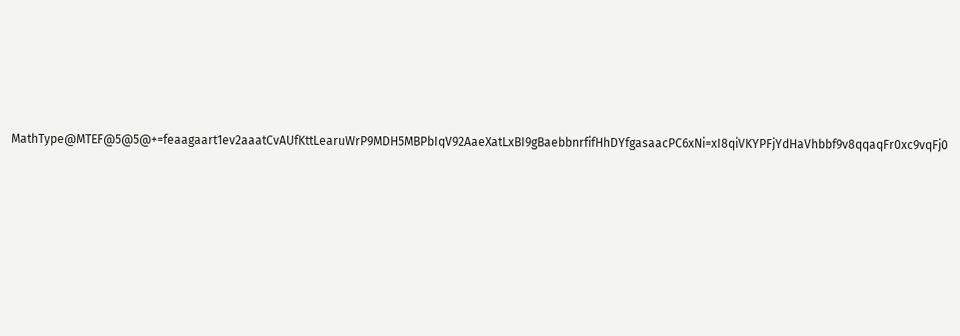MathType@MTEF@5@5@+=feaagaart1ev2aaatCvAUfKttLearuWrP9MDH5MBPbIqV92AaeXatLxBI9gBaebbnrfifHhDYfgasaacPC6xNi=xI8qiVKYPFjYdHaVhbbf9v8qqaqFr0xc9vqFj0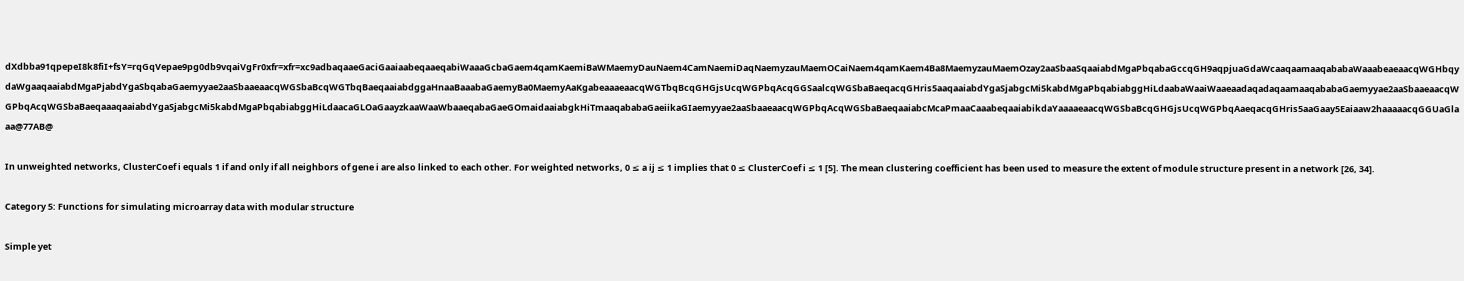dXdbba91qpepeI8k8fiI+fsY=rqGqVepae9pg0db9vqaiVgFr0xfr=xfr=xc9adbaqaaeGaciGaaiaabeqaaeqabiWaaaGcbaGaem4qamKaemiBaWMaemyDauNaem4CamNaemiDaqNaemyzauMaemOCaiNaem4qamKaem4Ba8MaemyzauMaemOzay2aaSbaaSqaaiabdMgaPbqabaGccqGH9aqpjuaGdaWcaaqaamaaqababaWaaabeaeaacqWGHbqydaWgaaqaaiabdMgaPjabdYgaSbqabaGaemyyae2aaSbaaeaacqWGSbaBcqWGTbqBaeqaaiabdggaHnaaBaaabaGaemyBa0MaemyAaKgabeaaaeaacqWGTbqBcqGHGjsUcqWGPbqAcqGGSaalcqWGSbaBaeqacqGHris5aaqaaiabdYgaSjabgcMi5kabdMgaPbqabiabggHiLdaabaWaaiWaaeaadaqadaqaamaaqababaGaemyyae2aaSbaaeaacqWGPbqAcqWGSbaBaeqaaaqaaiabdYgaSjabgcMi5kabdMgaPbqabiabggHiLdaacaGLOaGaayzkaaWaaWbaaeqabaGaeGOmaidaaiabgkHiTmaaqababaGaeiikaGIaemyyae2aaSbaaeaacqWGPbqAcqWGSbaBaeqaaiabcMcaPmaaCaaabeqaaiabikdaYaaaaeaacqWGSbaBcqGHGjsUcqWGPbqAaeqacqGHris5aaGaay5Eaiaaw2haaaaacqGGUaGlaaa@77AB@

In unweighted networks, ClusterCoef i equals 1 if and only if all neighbors of gene i are also linked to each other. For weighted networks, 0 ≤ a ij ≤ 1 implies that 0 ≤ ClusterCoef i ≤ 1 [5]. The mean clustering coefficient has been used to measure the extent of module structure present in a network [26, 34].

Category 5: Functions for simulating microarray data with modular structure

Simple yet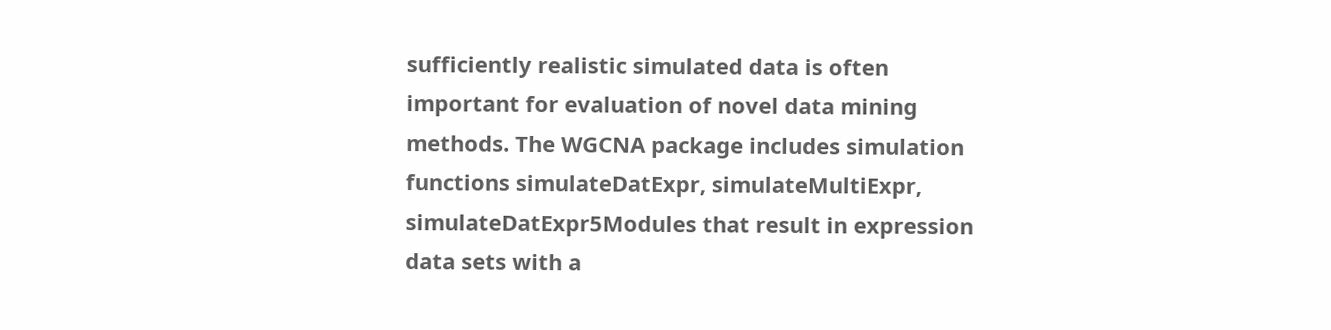sufficiently realistic simulated data is often important for evaluation of novel data mining methods. The WGCNA package includes simulation functions simulateDatExpr, simulateMultiExpr, simulateDatExpr5Modules that result in expression data sets with a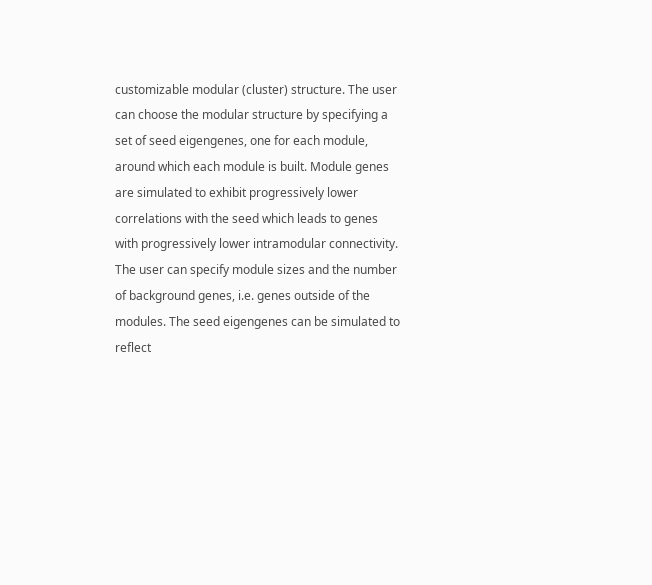customizable modular (cluster) structure. The user can choose the modular structure by specifying a set of seed eigengenes, one for each module, around which each module is built. Module genes are simulated to exhibit progressively lower correlations with the seed which leads to genes with progressively lower intramodular connectivity. The user can specify module sizes and the number of background genes, i.e. genes outside of the modules. The seed eigengenes can be simulated to reflect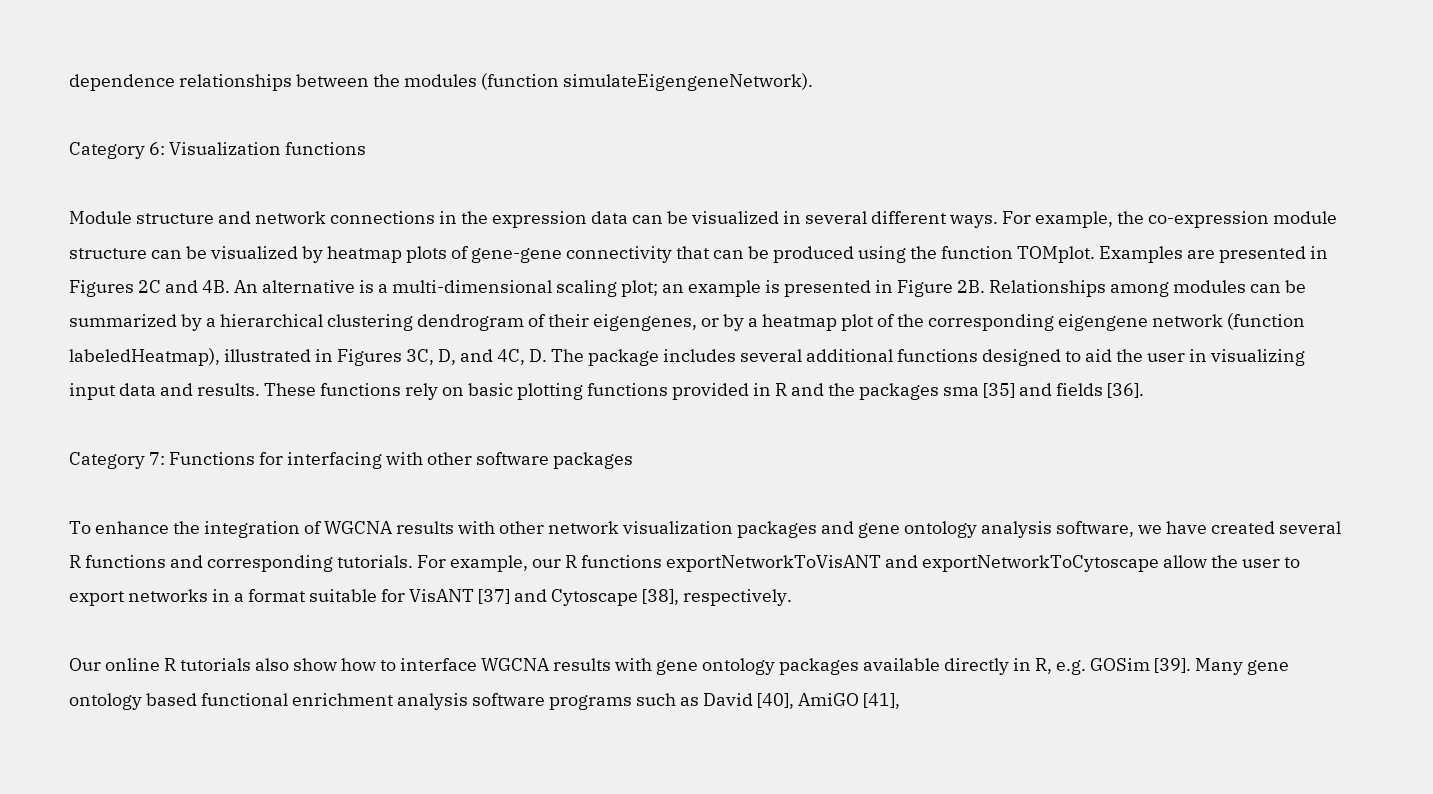dependence relationships between the modules (function simulateEigengeneNetwork).

Category 6: Visualization functions

Module structure and network connections in the expression data can be visualized in several different ways. For example, the co-expression module structure can be visualized by heatmap plots of gene-gene connectivity that can be produced using the function TOMplot. Examples are presented in Figures 2C and 4B. An alternative is a multi-dimensional scaling plot; an example is presented in Figure 2B. Relationships among modules can be summarized by a hierarchical clustering dendrogram of their eigengenes, or by a heatmap plot of the corresponding eigengene network (function labeledHeatmap), illustrated in Figures 3C, D, and 4C, D. The package includes several additional functions designed to aid the user in visualizing input data and results. These functions rely on basic plotting functions provided in R and the packages sma [35] and fields [36].

Category 7: Functions for interfacing with other software packages

To enhance the integration of WGCNA results with other network visualization packages and gene ontology analysis software, we have created several R functions and corresponding tutorials. For example, our R functions exportNetworkToVisANT and exportNetworkToCytoscape allow the user to export networks in a format suitable for VisANT [37] and Cytoscape [38], respectively.

Our online R tutorials also show how to interface WGCNA results with gene ontology packages available directly in R, e.g. GOSim [39]. Many gene ontology based functional enrichment analysis software programs such as David [40], AmiGO [41],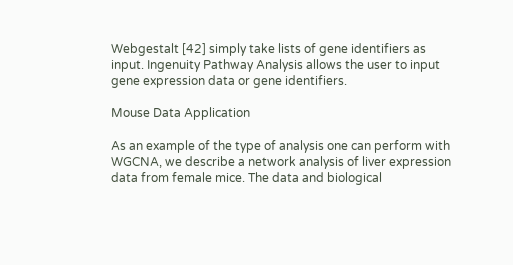Webgestalt [42] simply take lists of gene identifiers as input. Ingenuity Pathway Analysis allows the user to input gene expression data or gene identifiers.

Mouse Data Application

As an example of the type of analysis one can perform with WGCNA, we describe a network analysis of liver expression data from female mice. The data and biological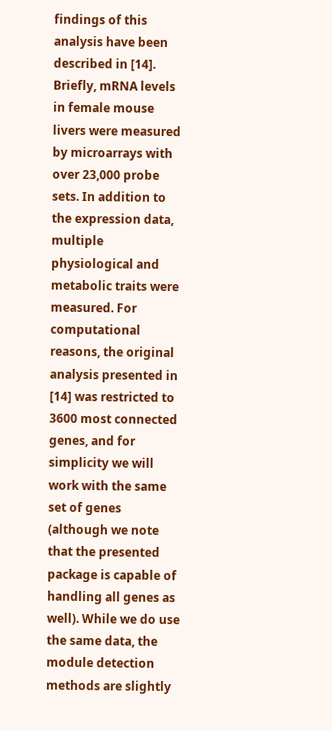findings of this analysis have been described in [14]. Briefly, mRNA levels in female mouse livers were measured by microarrays with over 23,000 probe sets. In addition to the expression data, multiple physiological and metabolic traits were measured. For computational reasons, the original analysis presented in [14] was restricted to 3600 most connected genes, and for simplicity we will work with the same set of genes (although we note that the presented package is capable of handling all genes as well). While we do use the same data, the module detection methods are slightly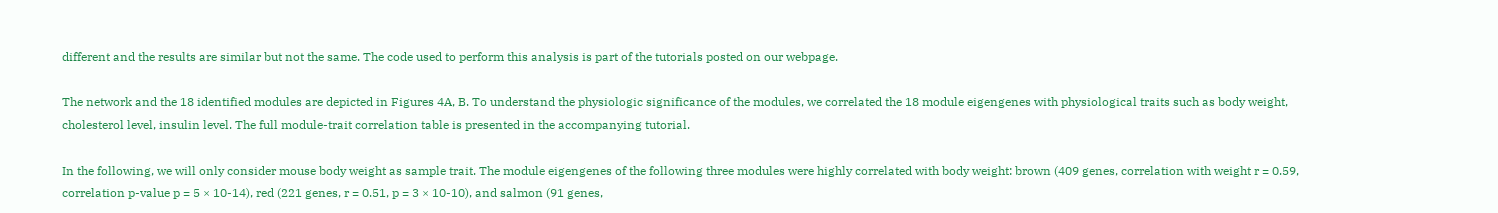different and the results are similar but not the same. The code used to perform this analysis is part of the tutorials posted on our webpage.

The network and the 18 identified modules are depicted in Figures 4A, B. To understand the physiologic significance of the modules, we correlated the 18 module eigengenes with physiological traits such as body weight, cholesterol level, insulin level. The full module-trait correlation table is presented in the accompanying tutorial.

In the following, we will only consider mouse body weight as sample trait. The module eigengenes of the following three modules were highly correlated with body weight: brown (409 genes, correlation with weight r = 0.59, correlation p-value p = 5 × 10-14), red (221 genes, r = 0.51, p = 3 × 10-10), and salmon (91 genes,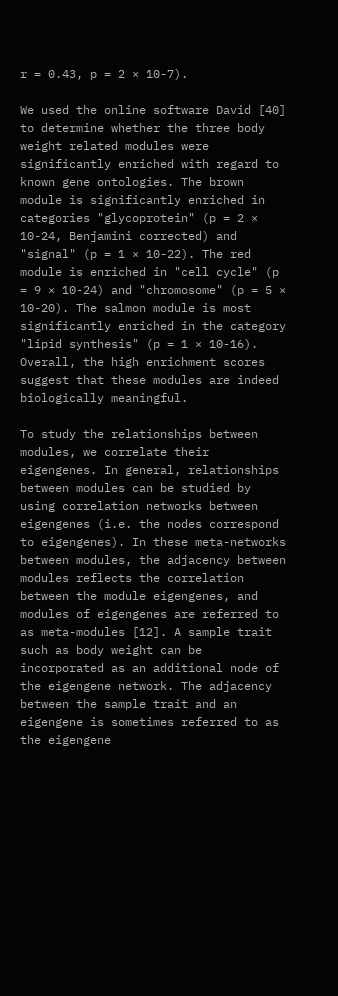r = 0.43, p = 2 × 10-7).

We used the online software David [40] to determine whether the three body weight related modules were significantly enriched with regard to known gene ontologies. The brown module is significantly enriched in categories "glycoprotein" (p = 2 × 10-24, Benjamini corrected) and "signal" (p = 1 × 10-22). The red module is enriched in "cell cycle" (p = 9 × 10-24) and "chromosome" (p = 5 × 10-20). The salmon module is most significantly enriched in the category "lipid synthesis" (p = 1 × 10-16). Overall, the high enrichment scores suggest that these modules are indeed biologically meaningful.

To study the relationships between modules, we correlate their eigengenes. In general, relationships between modules can be studied by using correlation networks between eigengenes (i.e. the nodes correspond to eigengenes). In these meta-networks between modules, the adjacency between modules reflects the correlation between the module eigengenes, and modules of eigengenes are referred to as meta-modules [12]. A sample trait such as body weight can be incorporated as an additional node of the eigengene network. The adjacency between the sample trait and an eigengene is sometimes referred to as the eigengene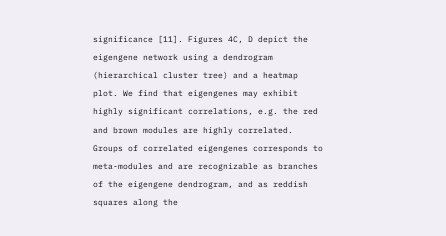significance [11]. Figures 4C, D depict the eigengene network using a dendrogram (hierarchical cluster tree) and a heatmap plot. We find that eigengenes may exhibit highly significant correlations, e.g. the red and brown modules are highly correlated. Groups of correlated eigengenes corresponds to meta-modules and are recognizable as branches of the eigengene dendrogram, and as reddish squares along the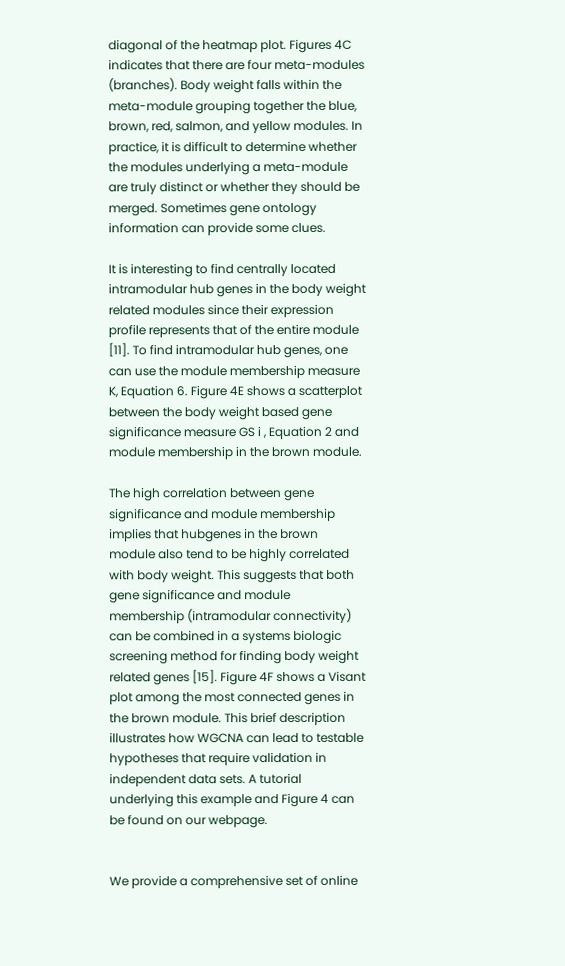diagonal of the heatmap plot. Figures 4C indicates that there are four meta-modules (branches). Body weight falls within the meta-module grouping together the blue, brown, red, salmon, and yellow modules. In practice, it is difficult to determine whether the modules underlying a meta-module are truly distinct or whether they should be merged. Sometimes gene ontology information can provide some clues.

It is interesting to find centrally located intramodular hub genes in the body weight related modules since their expression profile represents that of the entire module [11]. To find intramodular hub genes, one can use the module membership measure K, Equation 6. Figure 4E shows a scatterplot between the body weight based gene significance measure GS i , Equation 2 and module membership in the brown module.

The high correlation between gene significance and module membership implies that hubgenes in the brown module also tend to be highly correlated with body weight. This suggests that both gene significance and module membership (intramodular connectivity) can be combined in a systems biologic screening method for finding body weight related genes [15]. Figure 4F shows a Visant plot among the most connected genes in the brown module. This brief description illustrates how WGCNA can lead to testable hypotheses that require validation in independent data sets. A tutorial underlying this example and Figure 4 can be found on our webpage.


We provide a comprehensive set of online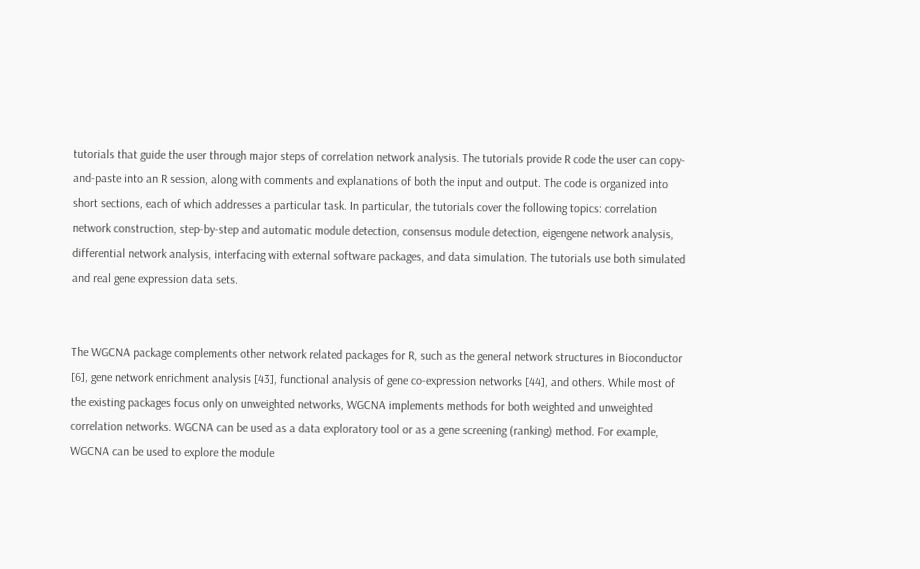tutorials that guide the user through major steps of correlation network analysis. The tutorials provide R code the user can copy-and-paste into an R session, along with comments and explanations of both the input and output. The code is organized into short sections, each of which addresses a particular task. In particular, the tutorials cover the following topics: correlation network construction, step-by-step and automatic module detection, consensus module detection, eigengene network analysis, differential network analysis, interfacing with external software packages, and data simulation. The tutorials use both simulated and real gene expression data sets.


The WGCNA package complements other network related packages for R, such as the general network structures in Bioconductor [6], gene network enrichment analysis [43], functional analysis of gene co-expression networks [44], and others. While most of the existing packages focus only on unweighted networks, WGCNA implements methods for both weighted and unweighted correlation networks. WGCNA can be used as a data exploratory tool or as a gene screening (ranking) method. For example, WGCNA can be used to explore the module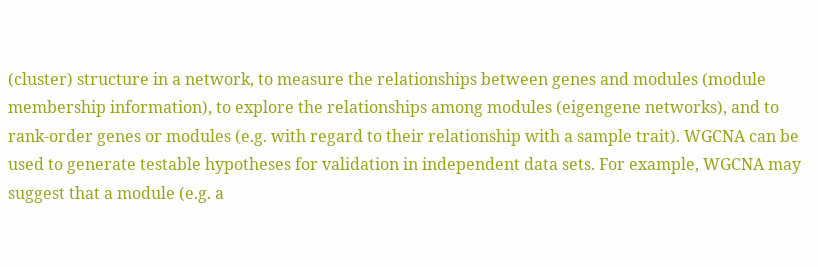(cluster) structure in a network, to measure the relationships between genes and modules (module membership information), to explore the relationships among modules (eigengene networks), and to rank-order genes or modules (e.g. with regard to their relationship with a sample trait). WGCNA can be used to generate testable hypotheses for validation in independent data sets. For example, WGCNA may suggest that a module (e.g. a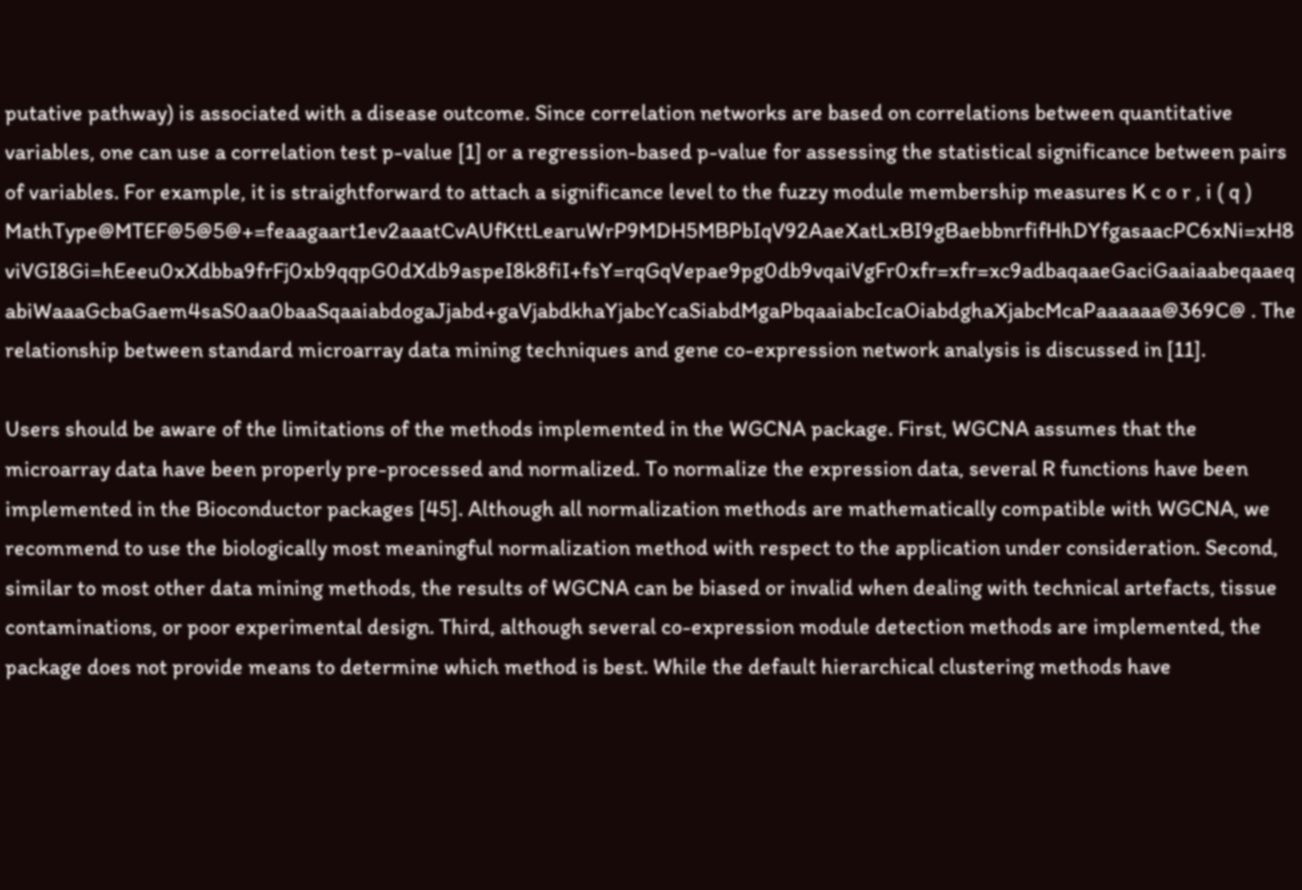putative pathway) is associated with a disease outcome. Since correlation networks are based on correlations between quantitative variables, one can use a correlation test p-value [1] or a regression-based p-value for assessing the statistical significance between pairs of variables. For example, it is straightforward to attach a significance level to the fuzzy module membership measures K c o r , i ( q ) MathType@MTEF@5@5@+=feaagaart1ev2aaatCvAUfKttLearuWrP9MDH5MBPbIqV92AaeXatLxBI9gBaebbnrfifHhDYfgasaacPC6xNi=xH8viVGI8Gi=hEeeu0xXdbba9frFj0xb9qqpG0dXdb9aspeI8k8fiI+fsY=rqGqVepae9pg0db9vqaiVgFr0xfr=xfr=xc9adbaqaaeGaciGaaiaabeqaaeqabiWaaaGcbaGaem4saS0aa0baaSqaaiabdogaJjabd+gaVjabdkhaYjabcYcaSiabdMgaPbqaaiabcIcaOiabdghaXjabcMcaPaaaaaa@369C@ . The relationship between standard microarray data mining techniques and gene co-expression network analysis is discussed in [11].

Users should be aware of the limitations of the methods implemented in the WGCNA package. First, WGCNA assumes that the microarray data have been properly pre-processed and normalized. To normalize the expression data, several R functions have been implemented in the Bioconductor packages [45]. Although all normalization methods are mathematically compatible with WGCNA, we recommend to use the biologically most meaningful normalization method with respect to the application under consideration. Second, similar to most other data mining methods, the results of WGCNA can be biased or invalid when dealing with technical artefacts, tissue contaminations, or poor experimental design. Third, although several co-expression module detection methods are implemented, the package does not provide means to determine which method is best. While the default hierarchical clustering methods have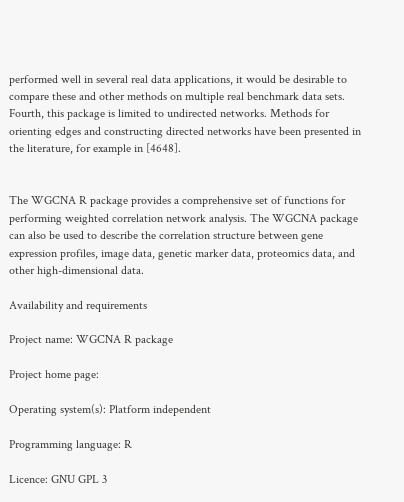performed well in several real data applications, it would be desirable to compare these and other methods on multiple real benchmark data sets. Fourth, this package is limited to undirected networks. Methods for orienting edges and constructing directed networks have been presented in the literature, for example in [4648].


The WGCNA R package provides a comprehensive set of functions for performing weighted correlation network analysis. The WGCNA package can also be used to describe the correlation structure between gene expression profiles, image data, genetic marker data, proteomics data, and other high-dimensional data.

Availability and requirements

Project name: WGCNA R package

Project home page:

Operating system(s): Platform independent

Programming language: R

Licence: GNU GPL 3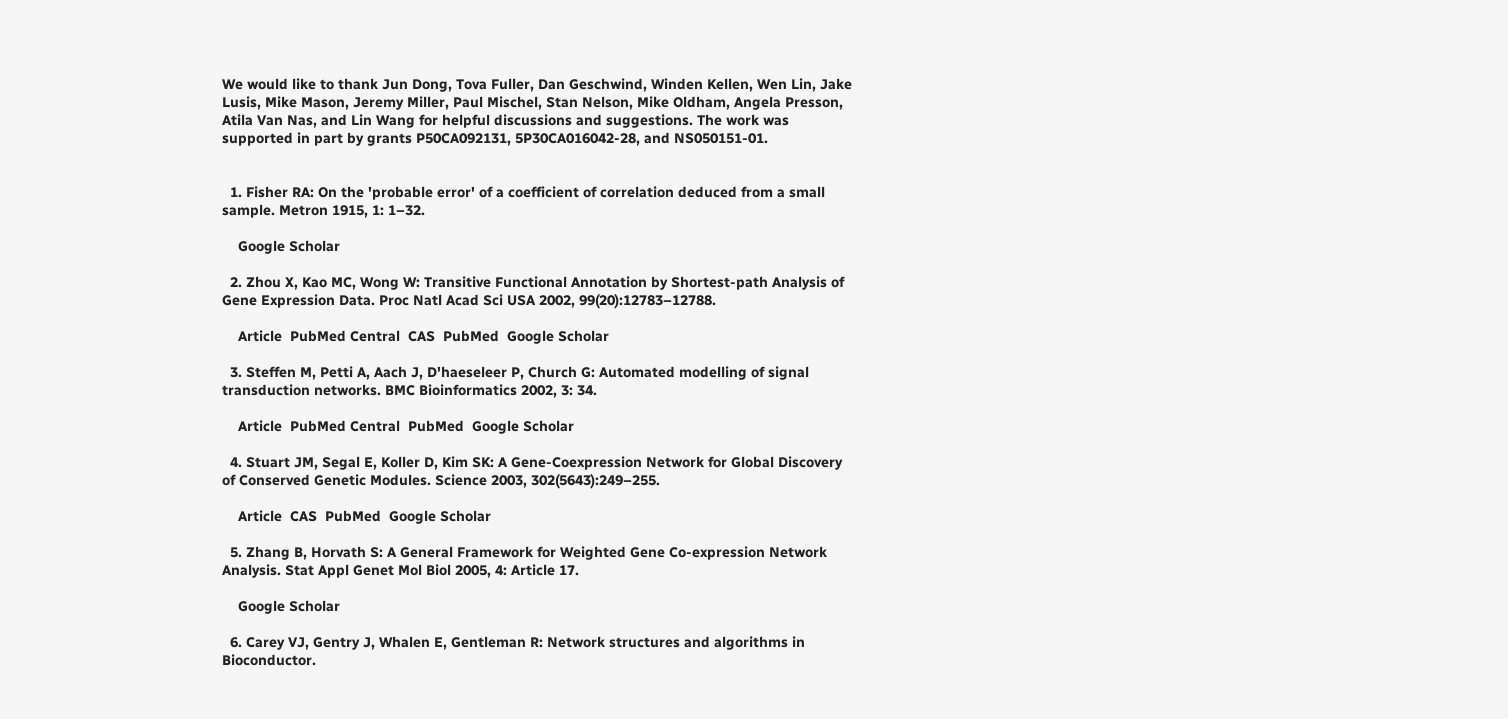We would like to thank Jun Dong, Tova Fuller, Dan Geschwind, Winden Kellen, Wen Lin, Jake Lusis, Mike Mason, Jeremy Miller, Paul Mischel, Stan Nelson, Mike Oldham, Angela Presson, Atila Van Nas, and Lin Wang for helpful discussions and suggestions. The work was supported in part by grants P50CA092131, 5P30CA016042-28, and NS050151-01.


  1. Fisher RA: On the 'probable error' of a coefficient of correlation deduced from a small sample. Metron 1915, 1: 1–32.

    Google Scholar

  2. Zhou X, Kao MC, Wong W: Transitive Functional Annotation by Shortest-path Analysis of Gene Expression Data. Proc Natl Acad Sci USA 2002, 99(20):12783–12788.

    Article  PubMed Central  CAS  PubMed  Google Scholar

  3. Steffen M, Petti A, Aach J, D'haeseleer P, Church G: Automated modelling of signal transduction networks. BMC Bioinformatics 2002, 3: 34.

    Article  PubMed Central  PubMed  Google Scholar

  4. Stuart JM, Segal E, Koller D, Kim SK: A Gene-Coexpression Network for Global Discovery of Conserved Genetic Modules. Science 2003, 302(5643):249–255.

    Article  CAS  PubMed  Google Scholar

  5. Zhang B, Horvath S: A General Framework for Weighted Gene Co-expression Network Analysis. Stat Appl Genet Mol Biol 2005, 4: Article 17.

    Google Scholar

  6. Carey VJ, Gentry J, Whalen E, Gentleman R: Network structures and algorithms in Bioconductor.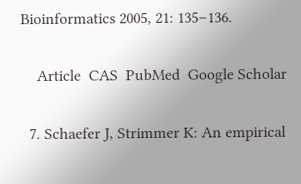Bioinformatics 2005, 21: 135–136.

    Article  CAS  PubMed  Google Scholar

  7. Schaefer J, Strimmer K: An empirical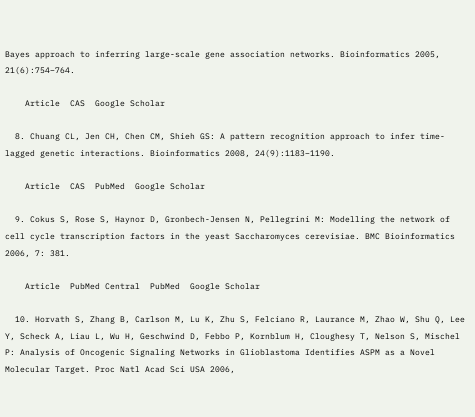Bayes approach to inferring large-scale gene association networks. Bioinformatics 2005, 21(6):754–764.

    Article  CAS  Google Scholar

  8. Chuang CL, Jen CH, Chen CM, Shieh GS: A pattern recognition approach to infer time-lagged genetic interactions. Bioinformatics 2008, 24(9):1183–1190.

    Article  CAS  PubMed  Google Scholar

  9. Cokus S, Rose S, Haynor D, Gronbech-Jensen N, Pellegrini M: Modelling the network of cell cycle transcription factors in the yeast Saccharomyces cerevisiae. BMC Bioinformatics 2006, 7: 381.

    Article  PubMed Central  PubMed  Google Scholar

  10. Horvath S, Zhang B, Carlson M, Lu K, Zhu S, Felciano R, Laurance M, Zhao W, Shu Q, Lee Y, Scheck A, Liau L, Wu H, Geschwind D, Febbo P, Kornblum H, Cloughesy T, Nelson S, Mischel P: Analysis of Oncogenic Signaling Networks in Glioblastoma Identifies ASPM as a Novel Molecular Target. Proc Natl Acad Sci USA 2006,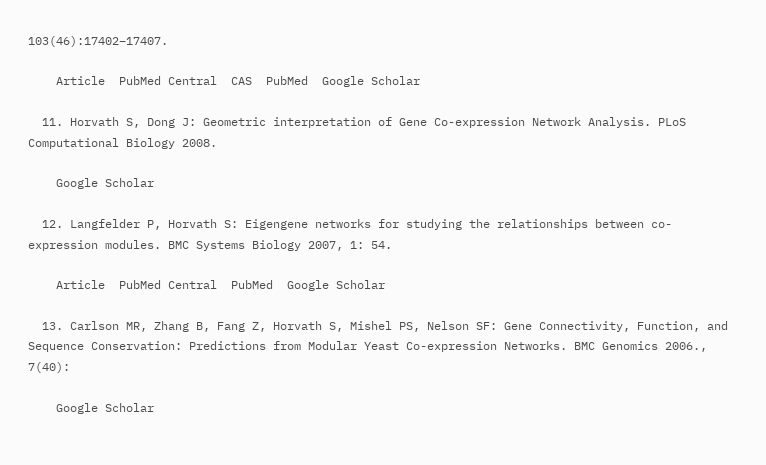103(46):17402–17407.

    Article  PubMed Central  CAS  PubMed  Google Scholar

  11. Horvath S, Dong J: Geometric interpretation of Gene Co-expression Network Analysis. PLoS Computational Biology 2008.

    Google Scholar

  12. Langfelder P, Horvath S: Eigengene networks for studying the relationships between co-expression modules. BMC Systems Biology 2007, 1: 54.

    Article  PubMed Central  PubMed  Google Scholar

  13. Carlson MR, Zhang B, Fang Z, Horvath S, Mishel PS, Nelson SF: Gene Connectivity, Function, and Sequence Conservation: Predictions from Modular Yeast Co-expression Networks. BMC Genomics 2006., 7(40):

    Google Scholar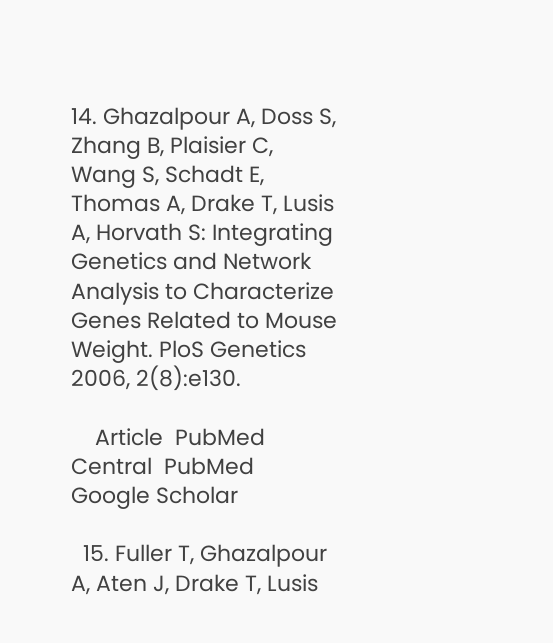14. Ghazalpour A, Doss S, Zhang B, Plaisier C, Wang S, Schadt E, Thomas A, Drake T, Lusis A, Horvath S: Integrating Genetics and Network Analysis to Characterize Genes Related to Mouse Weight. PloS Genetics 2006, 2(8):e130.

    Article  PubMed Central  PubMed  Google Scholar

  15. Fuller T, Ghazalpour A, Aten J, Drake T, Lusis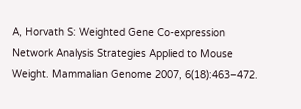A, Horvath S: Weighted Gene Co-expression Network Analysis Strategies Applied to Mouse Weight. Mammalian Genome 2007, 6(18):463–472.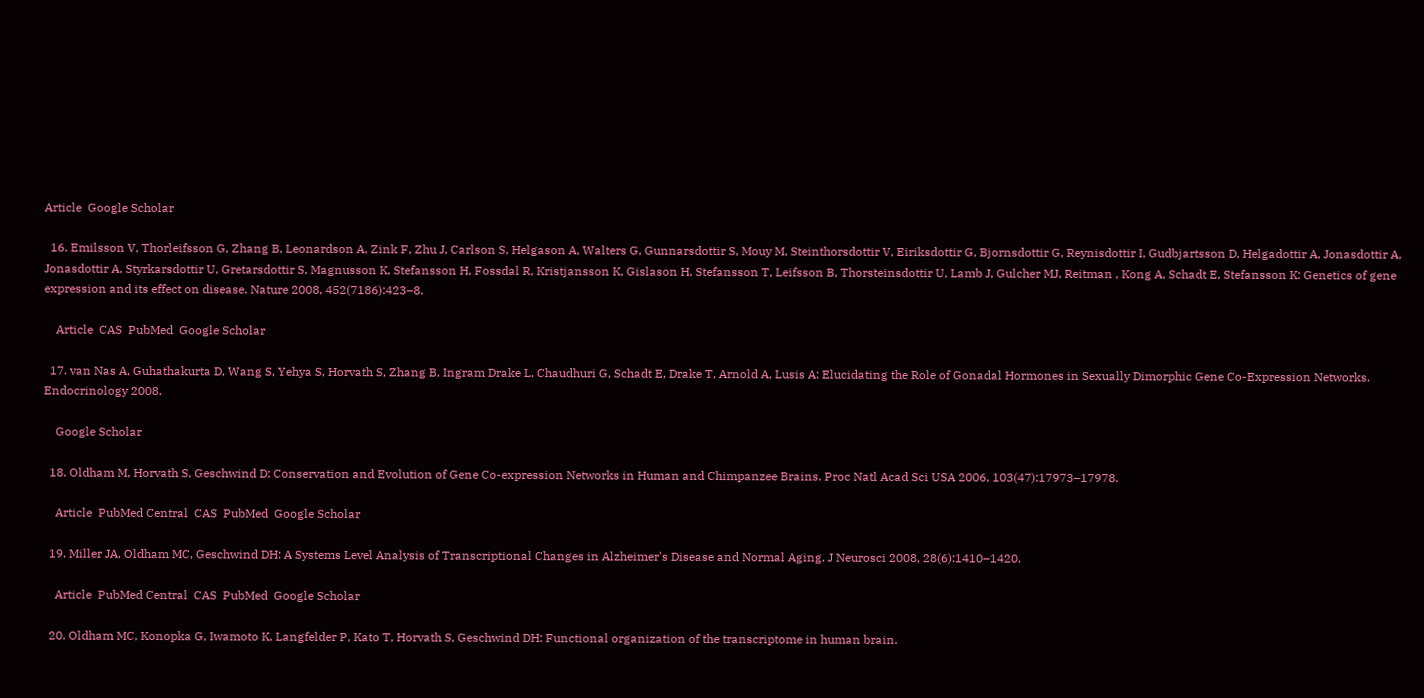Article  Google Scholar

  16. Emilsson V, Thorleifsson G, Zhang B, Leonardson A, Zink F, Zhu J, Carlson S, Helgason A, Walters G, Gunnarsdottir S, Mouy M, Steinthorsdottir V, Eiriksdottir G, Bjornsdottir G, Reynisdottir I, Gudbjartsson D, Helgadottir A, Jonasdottir A, Jonasdottir A, Styrkarsdottir U, Gretarsdottir S, Magnusson K, Stefansson H, Fossdal R, Kristjansson K, Gislason H, Stefansson T, Leifsson B, Thorsteinsdottir U, Lamb J, Gulcher MJ, Reitman , Kong A, Schadt E, Stefansson K: Genetics of gene expression and its effect on disease. Nature 2008, 452(7186):423–8.

    Article  CAS  PubMed  Google Scholar

  17. van Nas A, Guhathakurta D, Wang S, Yehya S, Horvath S, Zhang B, Ingram Drake L, Chaudhuri G, Schadt E, Drake T, Arnold A, Lusis A: Elucidating the Role of Gonadal Hormones in Sexually Dimorphic Gene Co-Expression Networks. Endocrinology 2008.

    Google Scholar

  18. Oldham M, Horvath S, Geschwind D: Conservation and Evolution of Gene Co-expression Networks in Human and Chimpanzee Brains. Proc Natl Acad Sci USA 2006, 103(47):17973–17978.

    Article  PubMed Central  CAS  PubMed  Google Scholar

  19. Miller JA, Oldham MC, Geschwind DH: A Systems Level Analysis of Transcriptional Changes in Alzheimer's Disease and Normal Aging. J Neurosci 2008, 28(6):1410–1420.

    Article  PubMed Central  CAS  PubMed  Google Scholar

  20. Oldham MC, Konopka G, Iwamoto K, Langfelder P, Kato T, Horvath S, Geschwind DH: Functional organization of the transcriptome in human brain.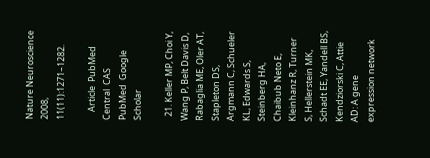Nature Neuroscience 2008, 11(11):1271–1282.

    Article  PubMed Central  CAS  PubMed  Google Scholar

  21. Keller MP, Choi Y, Wang P, Belt Davis D, Rabaglia ME, Oler AT, Stapleton DS, Argmann C, Schueler KL, Edwards S, Steinberg HA, Chaibub Neto E, Kleinhanz R, Turner S, Hellerstein MK, Schadt EE, Yandell BS, Kendziorski C, Attie AD: A gene expression network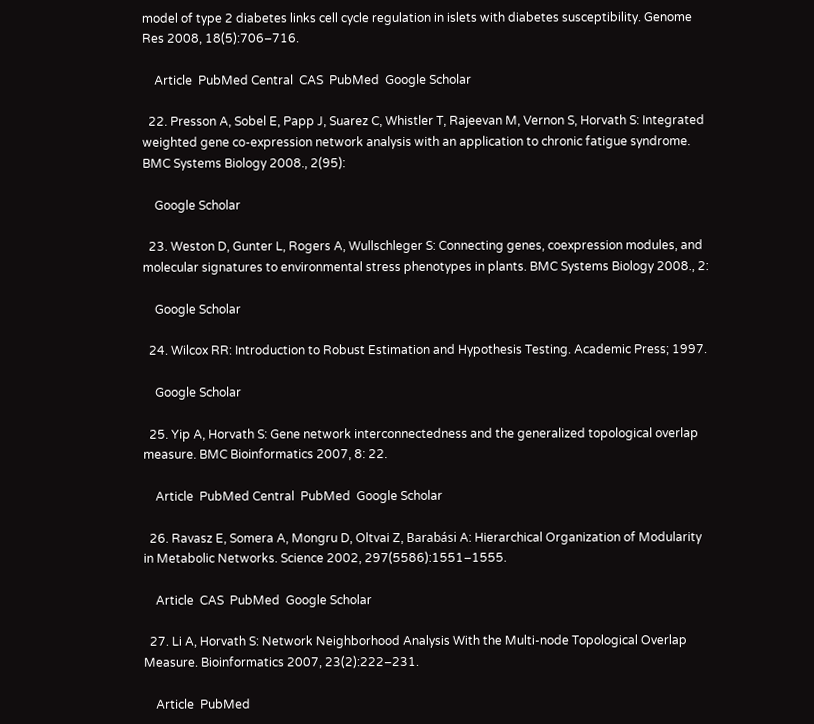model of type 2 diabetes links cell cycle regulation in islets with diabetes susceptibility. Genome Res 2008, 18(5):706–716.

    Article  PubMed Central  CAS  PubMed  Google Scholar

  22. Presson A, Sobel E, Papp J, Suarez C, Whistler T, Rajeevan M, Vernon S, Horvath S: Integrated weighted gene co-expression network analysis with an application to chronic fatigue syndrome. BMC Systems Biology 2008., 2(95):

    Google Scholar

  23. Weston D, Gunter L, Rogers A, Wullschleger S: Connecting genes, coexpression modules, and molecular signatures to environmental stress phenotypes in plants. BMC Systems Biology 2008., 2:

    Google Scholar

  24. Wilcox RR: Introduction to Robust Estimation and Hypothesis Testing. Academic Press; 1997.

    Google Scholar

  25. Yip A, Horvath S: Gene network interconnectedness and the generalized topological overlap measure. BMC Bioinformatics 2007, 8: 22.

    Article  PubMed Central  PubMed  Google Scholar

  26. Ravasz E, Somera A, Mongru D, Oltvai Z, Barabási A: Hierarchical Organization of Modularity in Metabolic Networks. Science 2002, 297(5586):1551–1555.

    Article  CAS  PubMed  Google Scholar

  27. Li A, Horvath S: Network Neighborhood Analysis With the Multi-node Topological Overlap Measure. Bioinformatics 2007, 23(2):222–231.

    Article  PubMed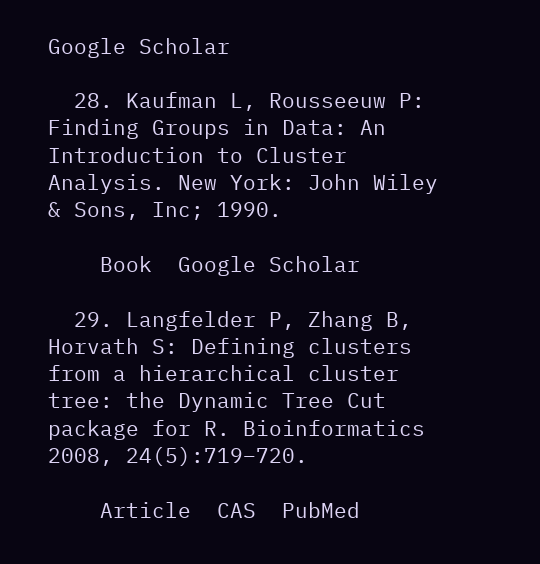Google Scholar

  28. Kaufman L, Rousseeuw P: Finding Groups in Data: An Introduction to Cluster Analysis. New York: John Wiley & Sons, Inc; 1990.

    Book  Google Scholar

  29. Langfelder P, Zhang B, Horvath S: Defining clusters from a hierarchical cluster tree: the Dynamic Tree Cut package for R. Bioinformatics 2008, 24(5):719–720.

    Article  CAS  PubMed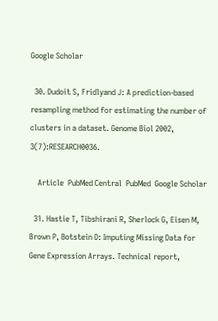Google Scholar

  30. Dudoit S, Fridlyand J: A prediction-based resampling method for estimating the number of clusters in a dataset. Genome Biol 2002, 3(7):RESEARCH0036.

    Article  PubMed Central  PubMed  Google Scholar

  31. Hastie T, Tibshirani R, Sherlock G, Eisen M, Brown P, Botstein D: Imputing Missing Data for Gene Expression Arrays. Technical report,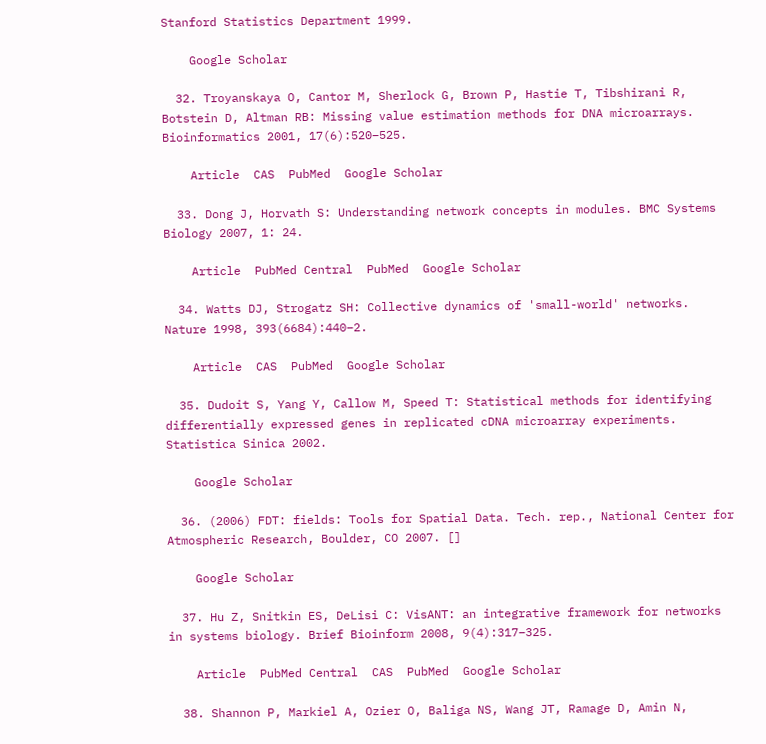Stanford Statistics Department 1999.

    Google Scholar

  32. Troyanskaya O, Cantor M, Sherlock G, Brown P, Hastie T, Tibshirani R, Botstein D, Altman RB: Missing value estimation methods for DNA microarrays. Bioinformatics 2001, 17(6):520–525.

    Article  CAS  PubMed  Google Scholar

  33. Dong J, Horvath S: Understanding network concepts in modules. BMC Systems Biology 2007, 1: 24.

    Article  PubMed Central  PubMed  Google Scholar

  34. Watts DJ, Strogatz SH: Collective dynamics of 'small-world' networks. Nature 1998, 393(6684):440–2.

    Article  CAS  PubMed  Google Scholar

  35. Dudoit S, Yang Y, Callow M, Speed T: Statistical methods for identifying differentially expressed genes in replicated cDNA microarray experiments. Statistica Sinica 2002.

    Google Scholar

  36. (2006) FDT: fields: Tools for Spatial Data. Tech. rep., National Center for Atmospheric Research, Boulder, CO 2007. []

    Google Scholar

  37. Hu Z, Snitkin ES, DeLisi C: VisANT: an integrative framework for networks in systems biology. Brief Bioinform 2008, 9(4):317–325.

    Article  PubMed Central  CAS  PubMed  Google Scholar

  38. Shannon P, Markiel A, Ozier O, Baliga NS, Wang JT, Ramage D, Amin N,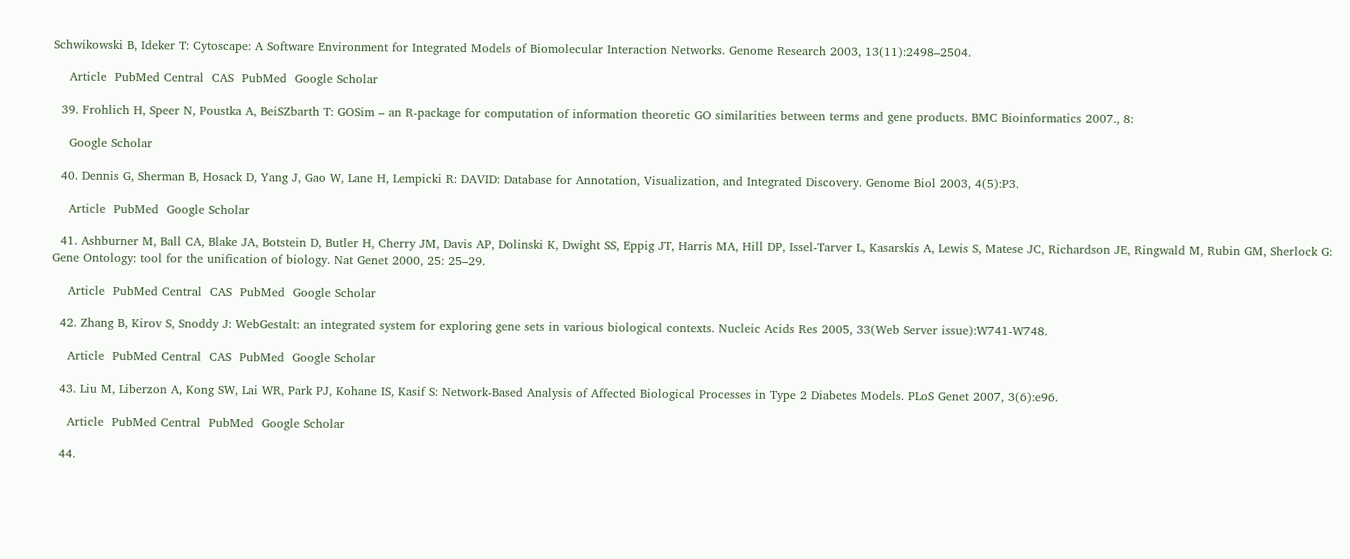Schwikowski B, Ideker T: Cytoscape: A Software Environment for Integrated Models of Biomolecular Interaction Networks. Genome Research 2003, 13(11):2498–2504.

    Article  PubMed Central  CAS  PubMed  Google Scholar

  39. Frohlich H, Speer N, Poustka A, BeiSZbarth T: GOSim – an R-package for computation of information theoretic GO similarities between terms and gene products. BMC Bioinformatics 2007., 8:

    Google Scholar

  40. Dennis G, Sherman B, Hosack D, Yang J, Gao W, Lane H, Lempicki R: DAVID: Database for Annotation, Visualization, and Integrated Discovery. Genome Biol 2003, 4(5):P3.

    Article  PubMed  Google Scholar

  41. Ashburner M, Ball CA, Blake JA, Botstein D, Butler H, Cherry JM, Davis AP, Dolinski K, Dwight SS, Eppig JT, Harris MA, Hill DP, Issel-Tarver L, Kasarskis A, Lewis S, Matese JC, Richardson JE, Ringwald M, Rubin GM, Sherlock G: Gene Ontology: tool for the unification of biology. Nat Genet 2000, 25: 25–29.

    Article  PubMed Central  CAS  PubMed  Google Scholar

  42. Zhang B, Kirov S, Snoddy J: WebGestalt: an integrated system for exploring gene sets in various biological contexts. Nucleic Acids Res 2005, 33(Web Server issue):W741-W748.

    Article  PubMed Central  CAS  PubMed  Google Scholar

  43. Liu M, Liberzon A, Kong SW, Lai WR, Park PJ, Kohane IS, Kasif S: Network-Based Analysis of Affected Biological Processes in Type 2 Diabetes Models. PLoS Genet 2007, 3(6):e96.

    Article  PubMed Central  PubMed  Google Scholar

  44.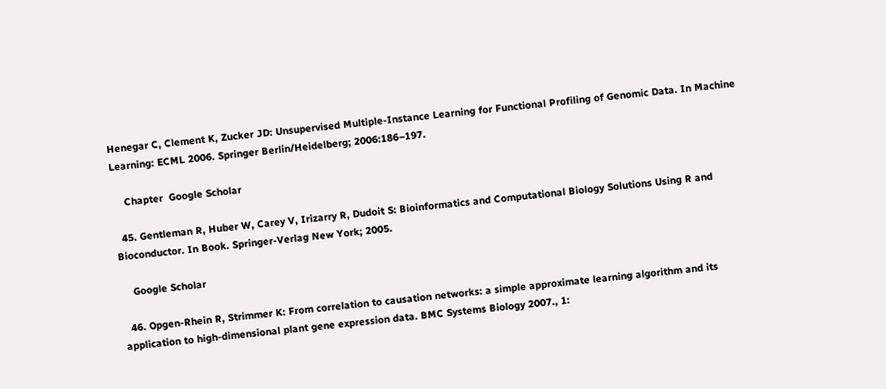Henegar C, Clement K, Zucker JD: Unsupervised Multiple-Instance Learning for Functional Profiling of Genomic Data. In Machine Learning: ECML 2006. Springer Berlin/Heidelberg; 2006:186–197.

    Chapter  Google Scholar

  45. Gentleman R, Huber W, Carey V, Irizarry R, Dudoit S: Bioinformatics and Computational Biology Solutions Using R and Bioconductor. In Book. Springer-Verlag New York; 2005.

    Google Scholar

  46. Opgen-Rhein R, Strimmer K: From correlation to causation networks: a simple approximate learning algorithm and its application to high-dimensional plant gene expression data. BMC Systems Biology 2007., 1: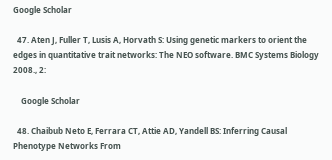Google Scholar

  47. Aten J, Fuller T, Lusis A, Horvath S: Using genetic markers to orient the edges in quantitative trait networks: The NEO software. BMC Systems Biology 2008., 2:

    Google Scholar

  48. Chaibub Neto E, Ferrara CT, Attie AD, Yandell BS: Inferring Causal Phenotype Networks From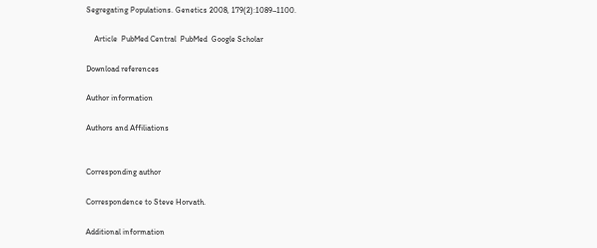Segregating Populations. Genetics 2008, 179(2):1089–1100.

    Article  PubMed Central  PubMed  Google Scholar

Download references

Author information

Authors and Affiliations


Corresponding author

Correspondence to Steve Horvath.

Additional information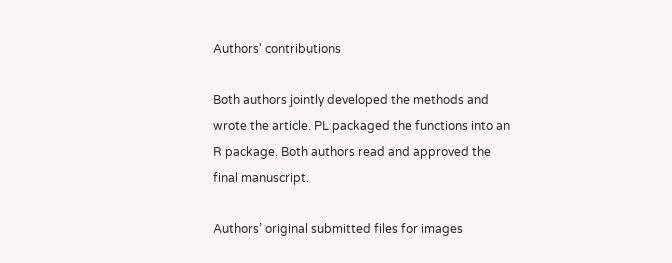Authors' contributions

Both authors jointly developed the methods and wrote the article. PL packaged the functions into an R package. Both authors read and approved the final manuscript.

Authors’ original submitted files for images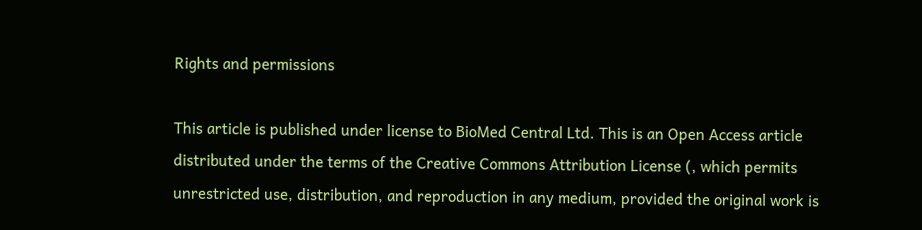Rights and permissions

This article is published under license to BioMed Central Ltd. This is an Open Access article distributed under the terms of the Creative Commons Attribution License (, which permits unrestricted use, distribution, and reproduction in any medium, provided the original work is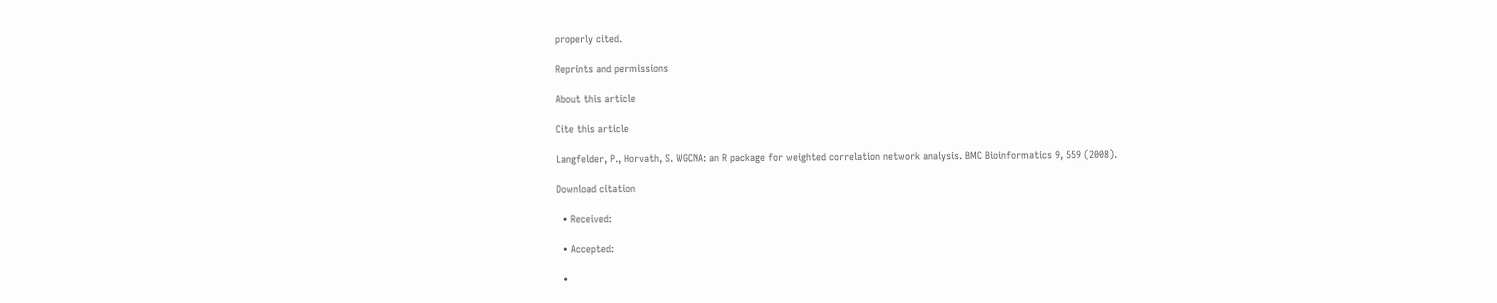properly cited.

Reprints and permissions

About this article

Cite this article

Langfelder, P., Horvath, S. WGCNA: an R package for weighted correlation network analysis. BMC Bioinformatics 9, 559 (2008).

Download citation

  • Received:

  • Accepted:

  •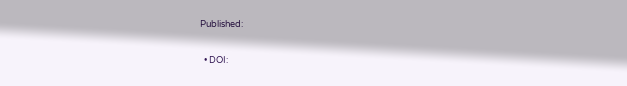Published:

  • DOI: